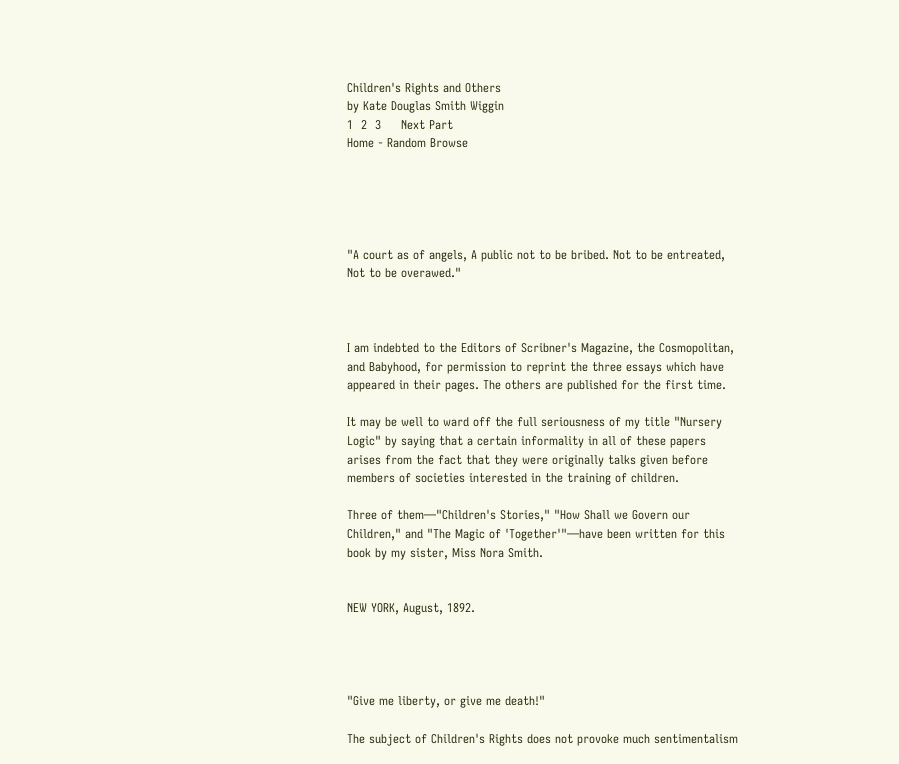Children's Rights and Others
by Kate Douglas Smith Wiggin
1  2  3     Next Part
Home - Random Browse





"A court as of angels, A public not to be bribed. Not to be entreated, Not to be overawed."



I am indebted to the Editors of Scribner's Magazine, the Cosmopolitan, and Babyhood, for permission to reprint the three essays which have appeared in their pages. The others are published for the first time.

It may be well to ward off the full seriousness of my title "Nursery Logic" by saying that a certain informality in all of these papers arises from the fact that they were originally talks given before members of societies interested in the training of children.

Three of them—"Children's Stories," "How Shall we Govern our Children," and "The Magic of 'Together'"—have been written for this book by my sister, Miss Nora Smith.


NEW YORK, August, 1892.




"Give me liberty, or give me death!"

The subject of Children's Rights does not provoke much sentimentalism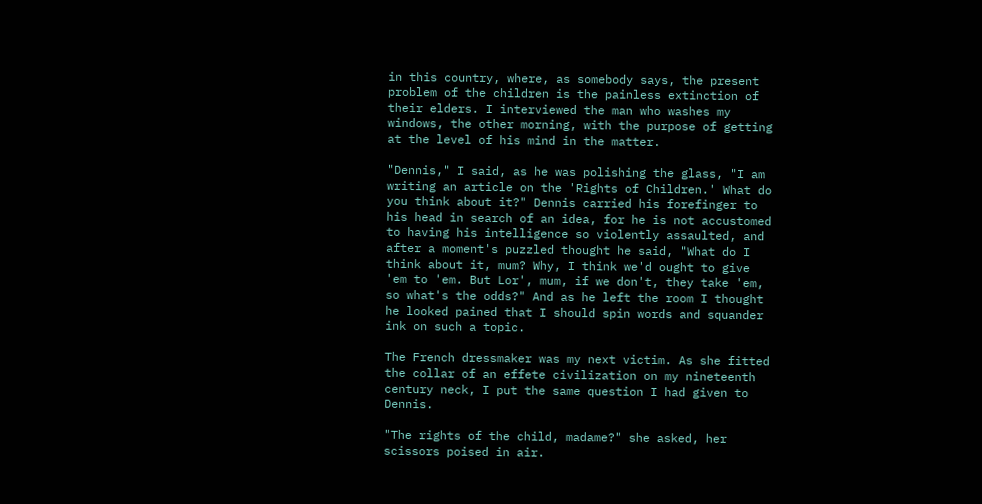in this country, where, as somebody says, the present problem of the children is the painless extinction of their elders. I interviewed the man who washes my windows, the other morning, with the purpose of getting at the level of his mind in the matter.

"Dennis," I said, as he was polishing the glass, "I am writing an article on the 'Rights of Children.' What do you think about it?" Dennis carried his forefinger to his head in search of an idea, for he is not accustomed to having his intelligence so violently assaulted, and after a moment's puzzled thought he said, "What do I think about it, mum? Why, I think we'd ought to give 'em to 'em. But Lor', mum, if we don't, they take 'em, so what's the odds?" And as he left the room I thought he looked pained that I should spin words and squander ink on such a topic.

The French dressmaker was my next victim. As she fitted the collar of an effete civilization on my nineteenth century neck, I put the same question I had given to Dennis.

"The rights of the child, madame?" she asked, her scissors poised in air.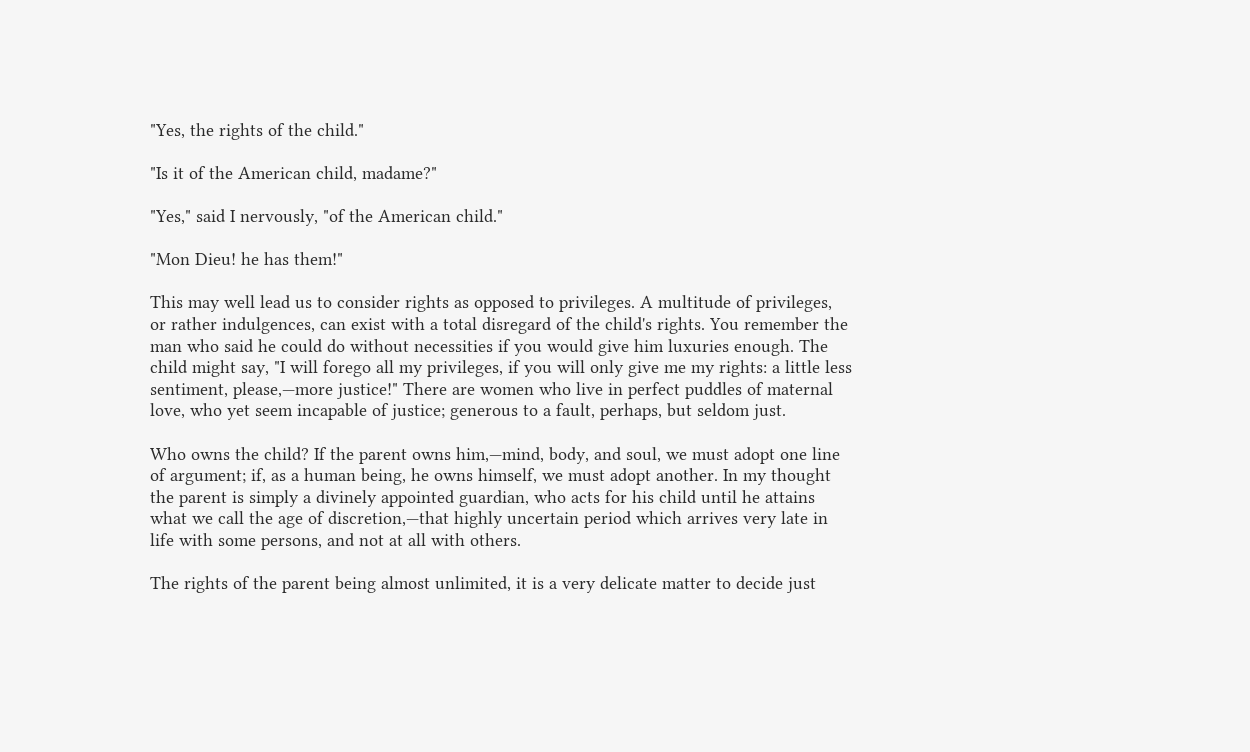"Yes, the rights of the child."

"Is it of the American child, madame?"

"Yes," said I nervously, "of the American child."

"Mon Dieu! he has them!"

This may well lead us to consider rights as opposed to privileges. A multitude of privileges, or rather indulgences, can exist with a total disregard of the child's rights. You remember the man who said he could do without necessities if you would give him luxuries enough. The child might say, "I will forego all my privileges, if you will only give me my rights: a little less sentiment, please,—more justice!" There are women who live in perfect puddles of maternal love, who yet seem incapable of justice; generous to a fault, perhaps, but seldom just.

Who owns the child? If the parent owns him,—mind, body, and soul, we must adopt one line of argument; if, as a human being, he owns himself, we must adopt another. In my thought the parent is simply a divinely appointed guardian, who acts for his child until he attains what we call the age of discretion,—that highly uncertain period which arrives very late in life with some persons, and not at all with others.

The rights of the parent being almost unlimited, it is a very delicate matter to decide just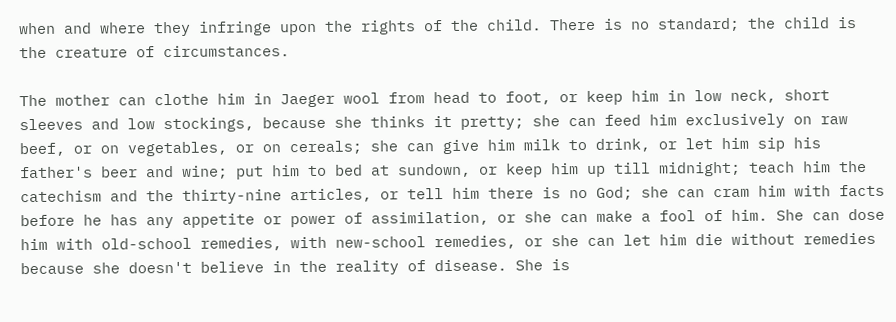when and where they infringe upon the rights of the child. There is no standard; the child is the creature of circumstances.

The mother can clothe him in Jaeger wool from head to foot, or keep him in low neck, short sleeves and low stockings, because she thinks it pretty; she can feed him exclusively on raw beef, or on vegetables, or on cereals; she can give him milk to drink, or let him sip his father's beer and wine; put him to bed at sundown, or keep him up till midnight; teach him the catechism and the thirty-nine articles, or tell him there is no God; she can cram him with facts before he has any appetite or power of assimilation, or she can make a fool of him. She can dose him with old-school remedies, with new-school remedies, or she can let him die without remedies because she doesn't believe in the reality of disease. She is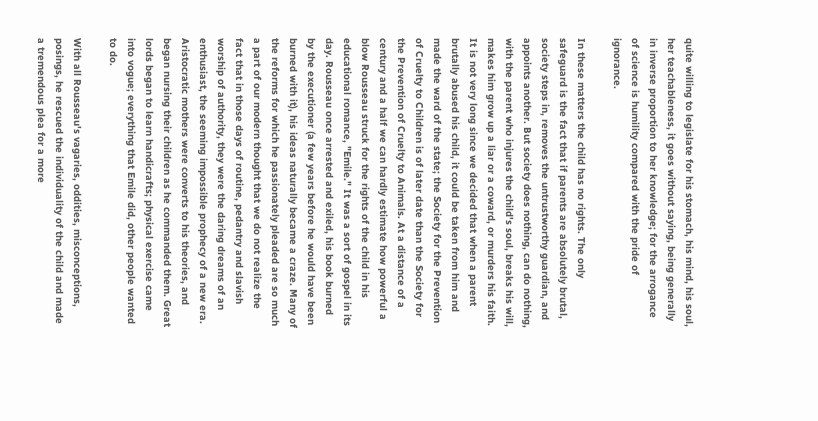quite willing to legislate for his stomach, his mind, his soul, her teachableness, it goes without saying, being generally in inverse proportion to her knowledge; for the arrogance of science is humility compared with the pride of ignorance.

In these matters the child has no rights. The only safeguard is the fact that if parents are absolutely brutal, society steps in, removes the untrustworthy guardian, and appoints another. But society does nothing, can do nothing, with the parent who injures the child's soul, breaks his will, makes him grow up a liar or a coward, or murders his faith. It is not very long since we decided that when a parent brutally abused his child, it could be taken from him and made the ward of the state; the Society for the Prevention of Cruelty to Children is of later date than the Society for the Prevention of Cruelty to Animals. At a distance of a century and a half we can hardly estimate how powerful a blow Rousseau struck for the rights of the child in his educational romance, "Emile." It was a sort of gospel in its day. Rousseau once arrested and exiled, his book burned by the executioner (a few years before he would have been burned with it), his ideas naturally became a craze. Many of the reforms for which he passionately pleaded are so much a part of our modern thought that we do not realize the fact that in those days of routine, pedantry and slavish worship of authority, they were the daring dreams of an enthusiast, the seeming impossible prophecy of a new era. Aristocratic mothers were converts to his theories, and began nursing their children as he commanded them. Great lords began to learn handicrafts; physical exercise came into vogue; everything that Emile did, other people wanted to do.

With all Rousseau's vagaries, oddities, misconceptions, posings, he rescued the individuality of the child and made a tremendous plea for a more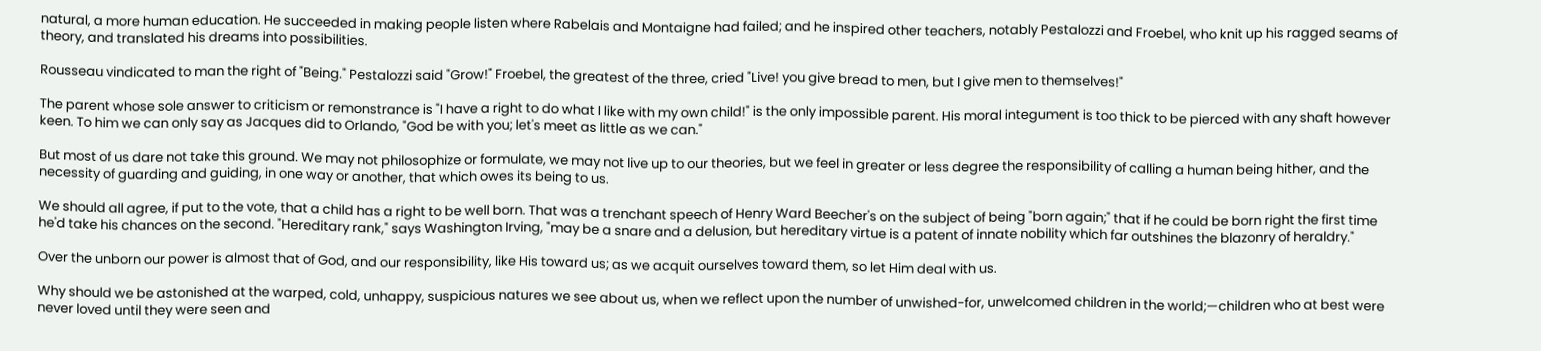natural, a more human education. He succeeded in making people listen where Rabelais and Montaigne had failed; and he inspired other teachers, notably Pestalozzi and Froebel, who knit up his ragged seams of theory, and translated his dreams into possibilities.

Rousseau vindicated to man the right of "Being." Pestalozzi said "Grow!" Froebel, the greatest of the three, cried "Live! you give bread to men, but I give men to themselves!"

The parent whose sole answer to criticism or remonstrance is "I have a right to do what I like with my own child!" is the only impossible parent. His moral integument is too thick to be pierced with any shaft however keen. To him we can only say as Jacques did to Orlando, "God be with you; let's meet as little as we can."

But most of us dare not take this ground. We may not philosophize or formulate, we may not live up to our theories, but we feel in greater or less degree the responsibility of calling a human being hither, and the necessity of guarding and guiding, in one way or another, that which owes its being to us.

We should all agree, if put to the vote, that a child has a right to be well born. That was a trenchant speech of Henry Ward Beecher's on the subject of being "born again;" that if he could be born right the first time he'd take his chances on the second. "Hereditary rank," says Washington Irving, "may be a snare and a delusion, but hereditary virtue is a patent of innate nobility which far outshines the blazonry of heraldry."

Over the unborn our power is almost that of God, and our responsibility, like His toward us; as we acquit ourselves toward them, so let Him deal with us.

Why should we be astonished at the warped, cold, unhappy, suspicious natures we see about us, when we reflect upon the number of unwished-for, unwelcomed children in the world;—children who at best were never loved until they were seen and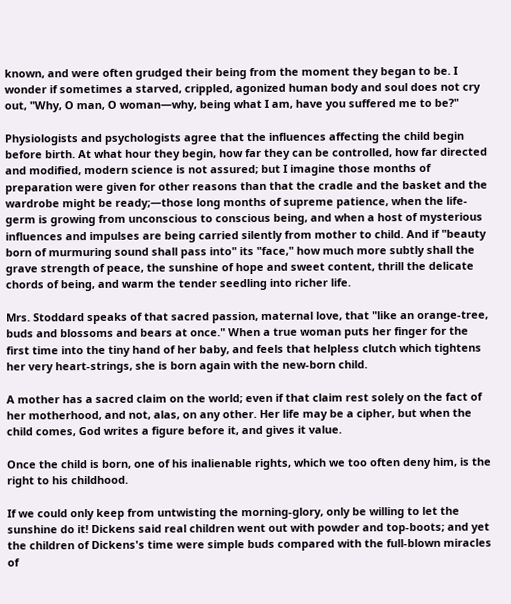known, and were often grudged their being from the moment they began to be. I wonder if sometimes a starved, crippled, agonized human body and soul does not cry out, "Why, O man, O woman—why, being what I am, have you suffered me to be?"

Physiologists and psychologists agree that the influences affecting the child begin before birth. At what hour they begin, how far they can be controlled, how far directed and modified, modern science is not assured; but I imagine those months of preparation were given for other reasons than that the cradle and the basket and the wardrobe might be ready;—those long months of supreme patience, when the life-germ is growing from unconscious to conscious being, and when a host of mysterious influences and impulses are being carried silently from mother to child. And if "beauty born of murmuring sound shall pass into" its "face," how much more subtly shall the grave strength of peace, the sunshine of hope and sweet content, thrill the delicate chords of being, and warm the tender seedling into richer life.

Mrs. Stoddard speaks of that sacred passion, maternal love, that "like an orange-tree, buds and blossoms and bears at once." When a true woman puts her finger for the first time into the tiny hand of her baby, and feels that helpless clutch which tightens her very heart-strings, she is born again with the new-born child.

A mother has a sacred claim on the world; even if that claim rest solely on the fact of her motherhood, and not, alas, on any other. Her life may be a cipher, but when the child comes, God writes a figure before it, and gives it value.

Once the child is born, one of his inalienable rights, which we too often deny him, is the right to his childhood.

If we could only keep from untwisting the morning-glory, only be willing to let the sunshine do it! Dickens said real children went out with powder and top-boots; and yet the children of Dickens's time were simple buds compared with the full-blown miracles of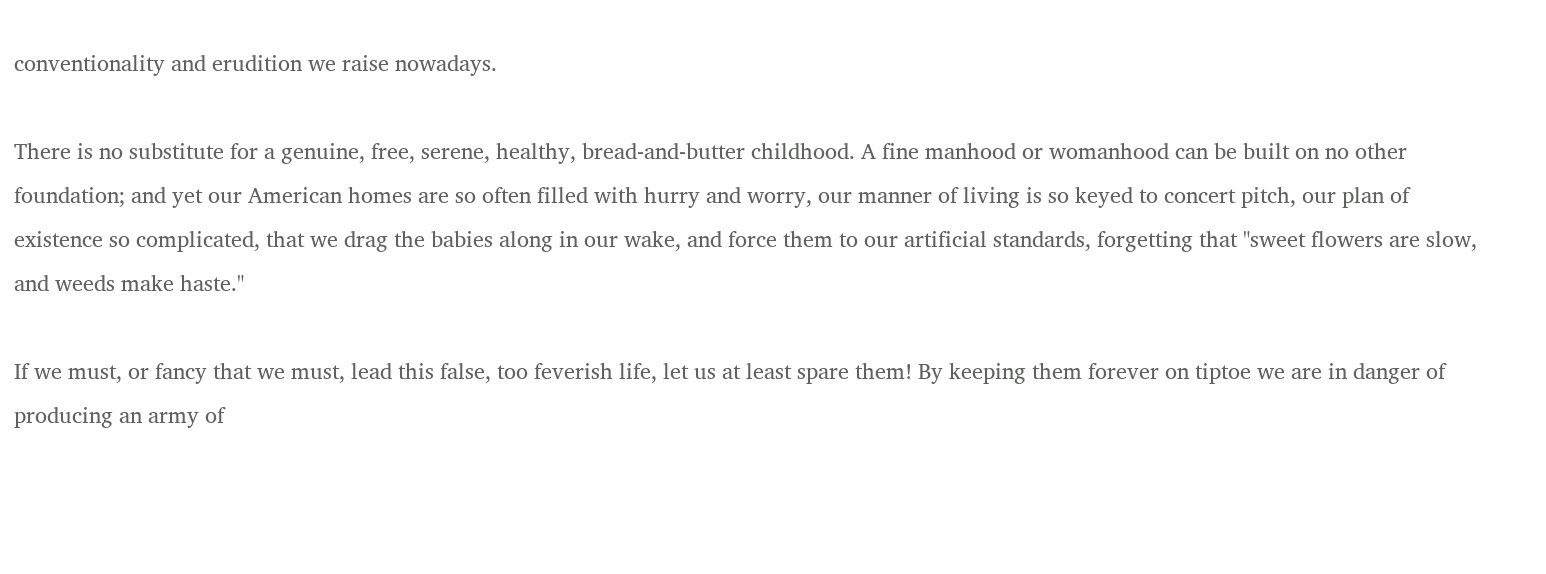conventionality and erudition we raise nowadays.

There is no substitute for a genuine, free, serene, healthy, bread-and-butter childhood. A fine manhood or womanhood can be built on no other foundation; and yet our American homes are so often filled with hurry and worry, our manner of living is so keyed to concert pitch, our plan of existence so complicated, that we drag the babies along in our wake, and force them to our artificial standards, forgetting that "sweet flowers are slow, and weeds make haste."

If we must, or fancy that we must, lead this false, too feverish life, let us at least spare them! By keeping them forever on tiptoe we are in danger of producing an army of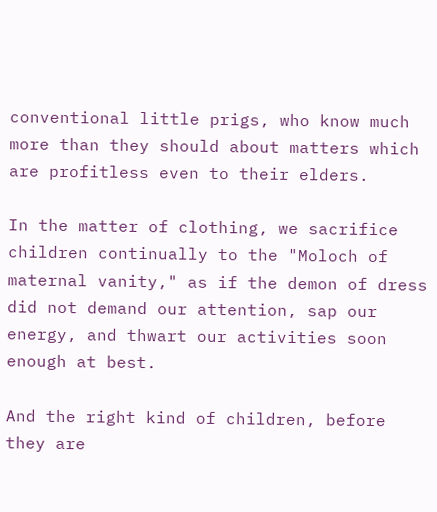conventional little prigs, who know much more than they should about matters which are profitless even to their elders.

In the matter of clothing, we sacrifice children continually to the "Moloch of maternal vanity," as if the demon of dress did not demand our attention, sap our energy, and thwart our activities soon enough at best.

And the right kind of children, before they are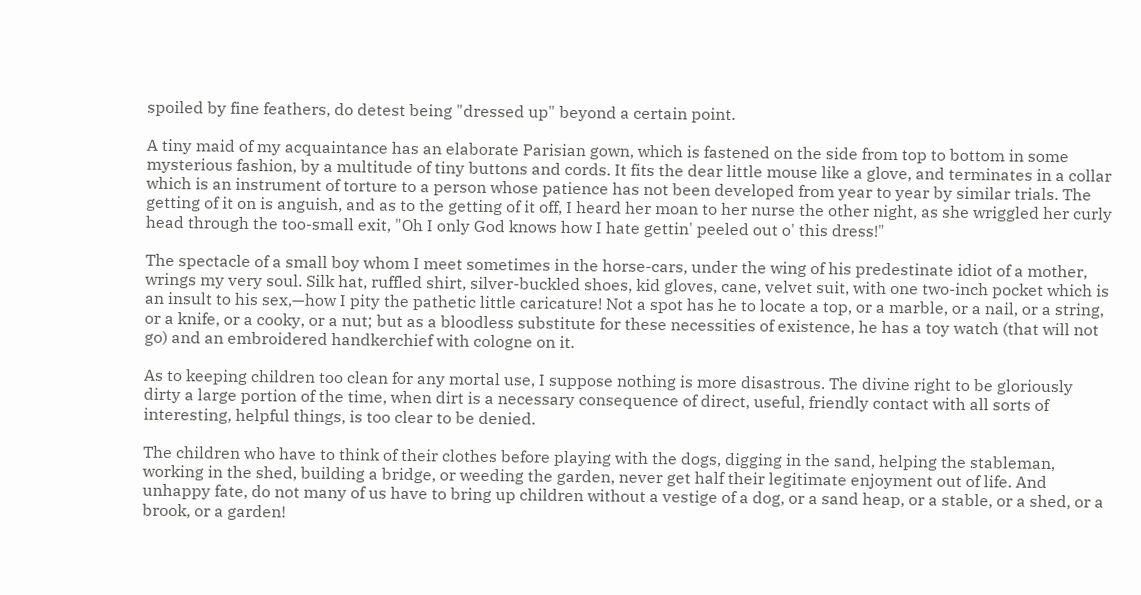spoiled by fine feathers, do detest being "dressed up" beyond a certain point.

A tiny maid of my acquaintance has an elaborate Parisian gown, which is fastened on the side from top to bottom in some mysterious fashion, by a multitude of tiny buttons and cords. It fits the dear little mouse like a glove, and terminates in a collar which is an instrument of torture to a person whose patience has not been developed from year to year by similar trials. The getting of it on is anguish, and as to the getting of it off, I heard her moan to her nurse the other night, as she wriggled her curly head through the too-small exit, "Oh I only God knows how I hate gettin' peeled out o' this dress!"

The spectacle of a small boy whom I meet sometimes in the horse-cars, under the wing of his predestinate idiot of a mother, wrings my very soul. Silk hat, ruffled shirt, silver-buckled shoes, kid gloves, cane, velvet suit, with one two-inch pocket which is an insult to his sex,—how I pity the pathetic little caricature! Not a spot has he to locate a top, or a marble, or a nail, or a string, or a knife, or a cooky, or a nut; but as a bloodless substitute for these necessities of existence, he has a toy watch (that will not go) and an embroidered handkerchief with cologne on it.

As to keeping children too clean for any mortal use, I suppose nothing is more disastrous. The divine right to be gloriously dirty a large portion of the time, when dirt is a necessary consequence of direct, useful, friendly contact with all sorts of interesting, helpful things, is too clear to be denied.

The children who have to think of their clothes before playing with the dogs, digging in the sand, helping the stableman, working in the shed, building a bridge, or weeding the garden, never get half their legitimate enjoyment out of life. And unhappy fate, do not many of us have to bring up children without a vestige of a dog, or a sand heap, or a stable, or a shed, or a brook, or a garden!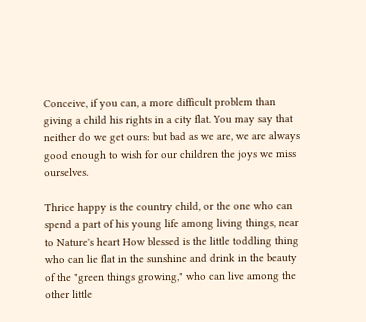Conceive, if you can, a more difficult problem than giving a child his rights in a city flat. You may say that neither do we get ours: but bad as we are, we are always good enough to wish for our children the joys we miss ourselves.

Thrice happy is the country child, or the one who can spend a part of his young life among living things, near to Nature's heart How blessed is the little toddling thing who can lie flat in the sunshine and drink in the beauty of the "green things growing," who can live among the other little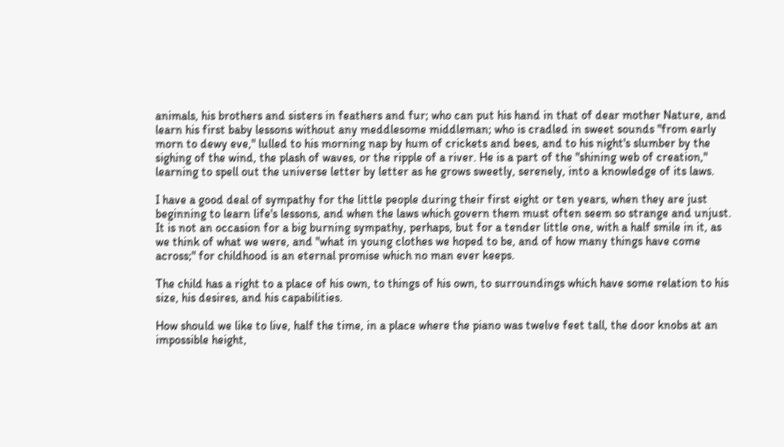animals, his brothers and sisters in feathers and fur; who can put his hand in that of dear mother Nature, and learn his first baby lessons without any meddlesome middleman; who is cradled in sweet sounds "from early morn to dewy eve," lulled to his morning nap by hum of crickets and bees, and to his night's slumber by the sighing of the wind, the plash of waves, or the ripple of a river. He is a part of the "shining web of creation," learning to spell out the universe letter by letter as he grows sweetly, serenely, into a knowledge of its laws.

I have a good deal of sympathy for the little people during their first eight or ten years, when they are just beginning to learn life's lessons, and when the laws which govern them must often seem so strange and unjust. It is not an occasion for a big burning sympathy, perhaps, but for a tender little one, with a half smile in it, as we think of what we were, and "what in young clothes we hoped to be, and of how many things have come across;" for childhood is an eternal promise which no man ever keeps.

The child has a right to a place of his own, to things of his own, to surroundings which have some relation to his size, his desires, and his capabilities.

How should we like to live, half the time, in a place where the piano was twelve feet tall, the door knobs at an impossible height,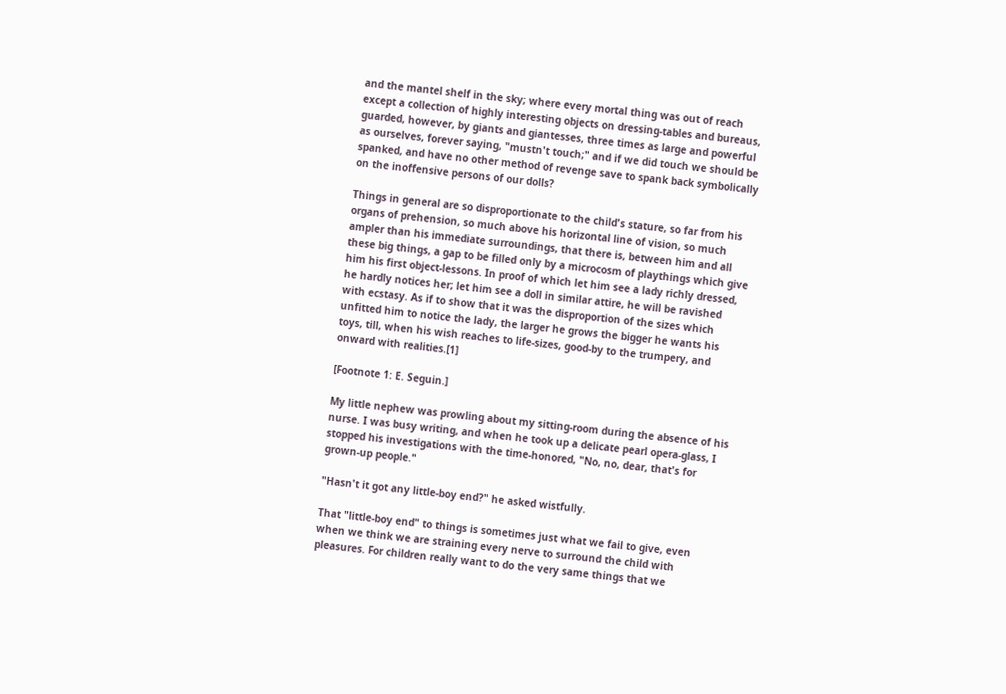and the mantel shelf in the sky; where every mortal thing was out of reach except a collection of highly interesting objects on dressing-tables and bureaus, guarded, however, by giants and giantesses, three times as large and powerful as ourselves, forever saying, "mustn't touch;" and if we did touch we should be spanked, and have no other method of revenge save to spank back symbolically on the inoffensive persons of our dolls?

Things in general are so disproportionate to the child's stature, so far from his organs of prehension, so much above his horizontal line of vision, so much ampler than his immediate surroundings, that there is, between him and all these big things, a gap to be filled only by a microcosm of playthings which give him his first object-lessons. In proof of which let him see a lady richly dressed, he hardly notices her; let him see a doll in similar attire, he will be ravished with ecstasy. As if to show that it was the disproportion of the sizes which unfitted him to notice the lady, the larger he grows the bigger he wants his toys, till, when his wish reaches to life-sizes, good-by to the trumpery, and onward with realities.[1]

[Footnote 1: E. Seguin.]

My little nephew was prowling about my sitting-room during the absence of his nurse. I was busy writing, and when he took up a delicate pearl opera-glass, I stopped his investigations with the time-honored, "No, no, dear, that's for grown-up people."

"Hasn't it got any little-boy end?" he asked wistfully.

That "little-boy end" to things is sometimes just what we fail to give, even when we think we are straining every nerve to surround the child with pleasures. For children really want to do the very same things that we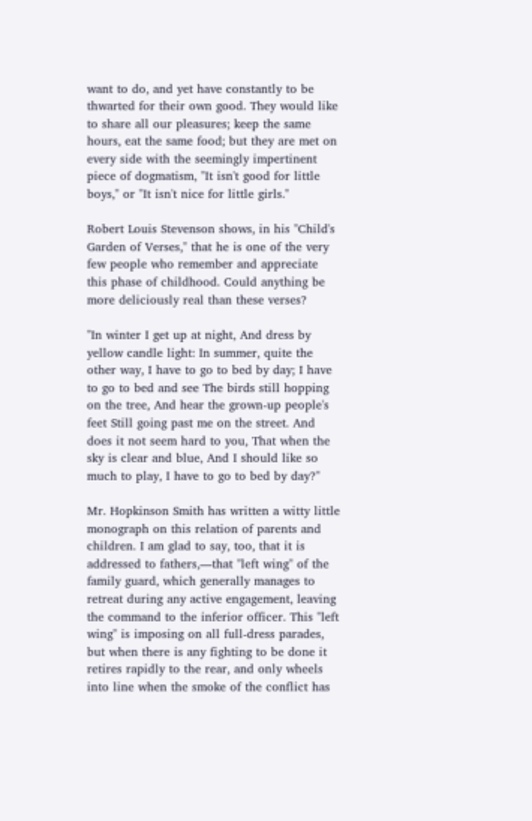want to do, and yet have constantly to be thwarted for their own good. They would like to share all our pleasures; keep the same hours, eat the same food; but they are met on every side with the seemingly impertinent piece of dogmatism, "It isn't good for little boys," or "It isn't nice for little girls."

Robert Louis Stevenson shows, in his "Child's Garden of Verses," that he is one of the very few people who remember and appreciate this phase of childhood. Could anything be more deliciously real than these verses?

"In winter I get up at night, And dress by yellow candle light: In summer, quite the other way, I have to go to bed by day; I have to go to bed and see The birds still hopping on the tree, And hear the grown-up people's feet Still going past me on the street. And does it not seem hard to you, That when the sky is clear and blue, And I should like so much to play, I have to go to bed by day?"

Mr. Hopkinson Smith has written a witty little monograph on this relation of parents and children. I am glad to say, too, that it is addressed to fathers,—that "left wing" of the family guard, which generally manages to retreat during any active engagement, leaving the command to the inferior officer. This "left wing" is imposing on all full-dress parades, but when there is any fighting to be done it retires rapidly to the rear, and only wheels into line when the smoke of the conflict has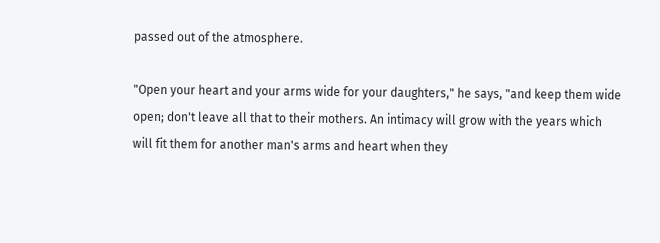passed out of the atmosphere.

"Open your heart and your arms wide for your daughters," he says, "and keep them wide open; don't leave all that to their mothers. An intimacy will grow with the years which will fit them for another man's arms and heart when they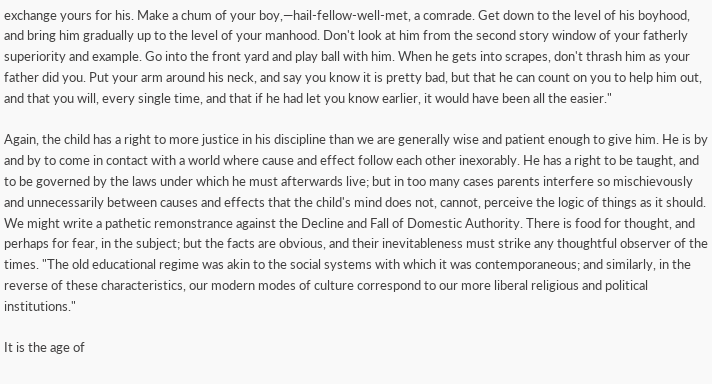exchange yours for his. Make a chum of your boy,—hail-fellow-well-met, a comrade. Get down to the level of his boyhood, and bring him gradually up to the level of your manhood. Don't look at him from the second story window of your fatherly superiority and example. Go into the front yard and play ball with him. When he gets into scrapes, don't thrash him as your father did you. Put your arm around his neck, and say you know it is pretty bad, but that he can count on you to help him out, and that you will, every single time, and that if he had let you know earlier, it would have been all the easier."

Again, the child has a right to more justice in his discipline than we are generally wise and patient enough to give him. He is by and by to come in contact with a world where cause and effect follow each other inexorably. He has a right to be taught, and to be governed by the laws under which he must afterwards live; but in too many cases parents interfere so mischievously and unnecessarily between causes and effects that the child's mind does not, cannot, perceive the logic of things as it should. We might write a pathetic remonstrance against the Decline and Fall of Domestic Authority. There is food for thought, and perhaps for fear, in the subject; but the facts are obvious, and their inevitableness must strike any thoughtful observer of the times. "The old educational regime was akin to the social systems with which it was contemporaneous; and similarly, in the reverse of these characteristics, our modern modes of culture correspond to our more liberal religious and political institutions."

It is the age of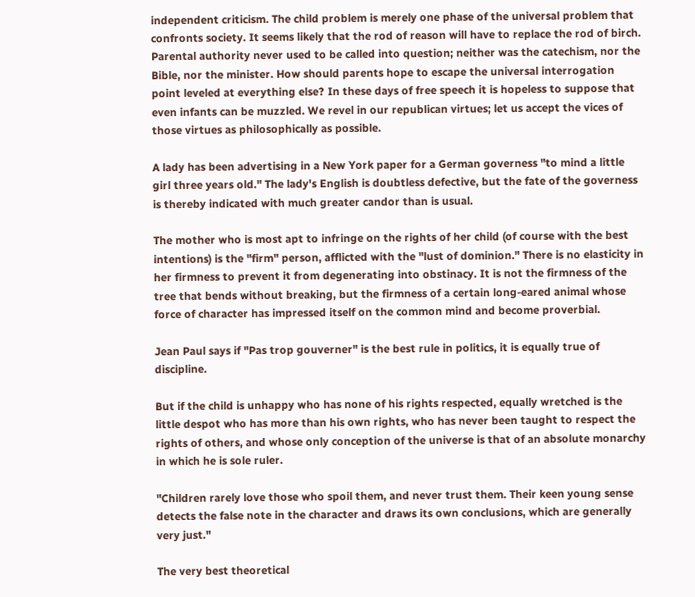independent criticism. The child problem is merely one phase of the universal problem that confronts society. It seems likely that the rod of reason will have to replace the rod of birch. Parental authority never used to be called into question; neither was the catechism, nor the Bible, nor the minister. How should parents hope to escape the universal interrogation point leveled at everything else? In these days of free speech it is hopeless to suppose that even infants can be muzzled. We revel in our republican virtues; let us accept the vices of those virtues as philosophically as possible.

A lady has been advertising in a New York paper for a German governess "to mind a little girl three years old." The lady's English is doubtless defective, but the fate of the governess is thereby indicated with much greater candor than is usual.

The mother who is most apt to infringe on the rights of her child (of course with the best intentions) is the "firm" person, afflicted with the "lust of dominion." There is no elasticity in her firmness to prevent it from degenerating into obstinacy. It is not the firmness of the tree that bends without breaking, but the firmness of a certain long-eared animal whose force of character has impressed itself on the common mind and become proverbial.

Jean Paul says if "Pas trop gouverner" is the best rule in politics, it is equally true of discipline.

But if the child is unhappy who has none of his rights respected, equally wretched is the little despot who has more than his own rights, who has never been taught to respect the rights of others, and whose only conception of the universe is that of an absolute monarchy in which he is sole ruler.

"Children rarely love those who spoil them, and never trust them. Their keen young sense detects the false note in the character and draws its own conclusions, which are generally very just."

The very best theoretical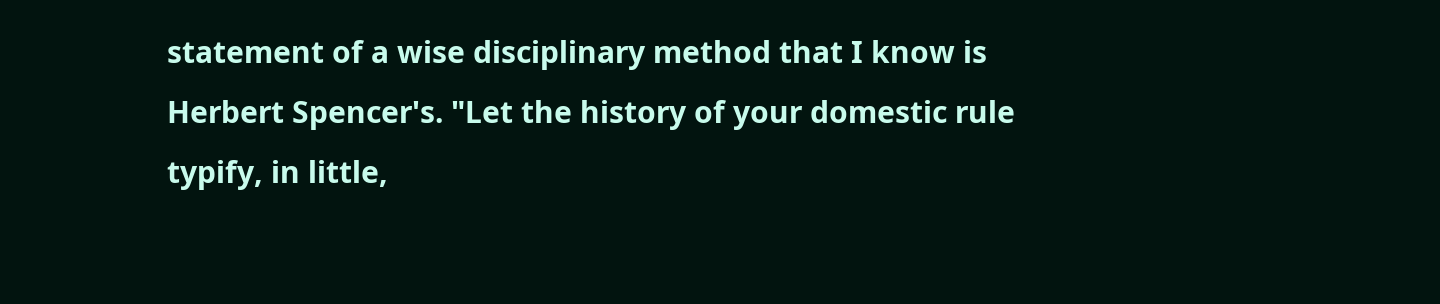statement of a wise disciplinary method that I know is Herbert Spencer's. "Let the history of your domestic rule typify, in little,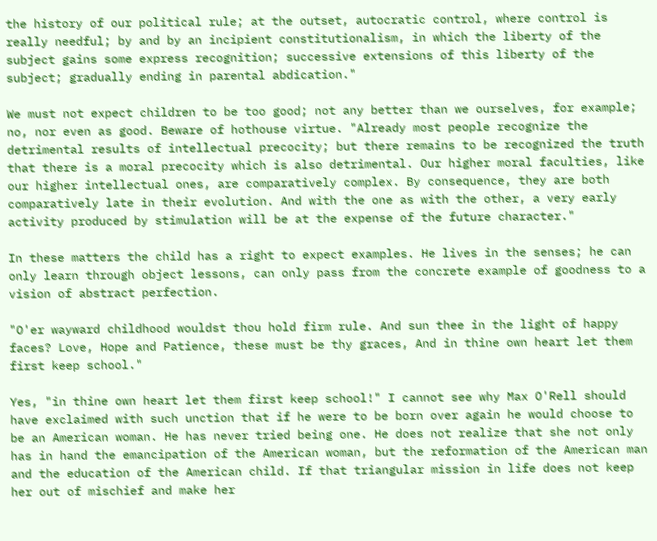the history of our political rule; at the outset, autocratic control, where control is really needful; by and by an incipient constitutionalism, in which the liberty of the subject gains some express recognition; successive extensions of this liberty of the subject; gradually ending in parental abdication."

We must not expect children to be too good; not any better than we ourselves, for example; no, nor even as good. Beware of hothouse virtue. "Already most people recognize the detrimental results of intellectual precocity; but there remains to be recognized the truth that there is a moral precocity which is also detrimental. Our higher moral faculties, like our higher intellectual ones, are comparatively complex. By consequence, they are both comparatively late in their evolution. And with the one as with the other, a very early activity produced by stimulation will be at the expense of the future character."

In these matters the child has a right to expect examples. He lives in the senses; he can only learn through object lessons, can only pass from the concrete example of goodness to a vision of abstract perfection.

"O'er wayward childhood wouldst thou hold firm rule. And sun thee in the light of happy faces? Love, Hope and Patience, these must be thy graces, And in thine own heart let them first keep school."

Yes, "in thine own heart let them first keep school!" I cannot see why Max O'Rell should have exclaimed with such unction that if he were to be born over again he would choose to be an American woman. He has never tried being one. He does not realize that she not only has in hand the emancipation of the American woman, but the reformation of the American man and the education of the American child. If that triangular mission in life does not keep her out of mischief and make her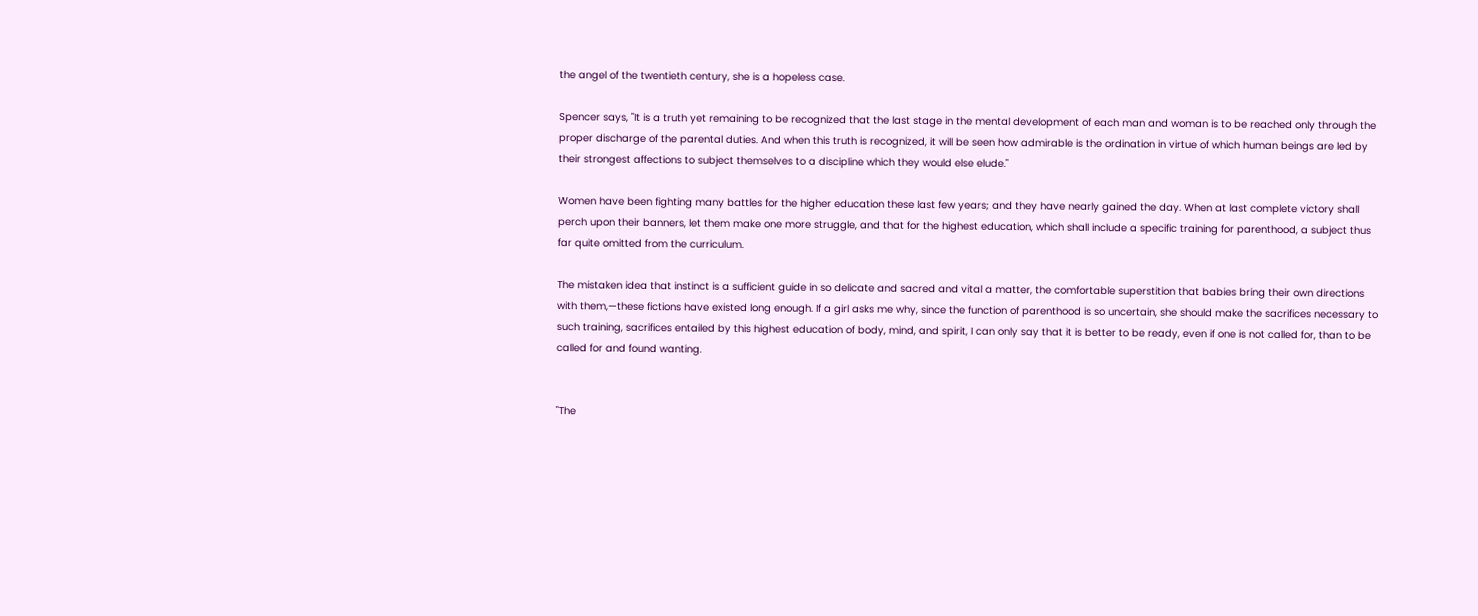the angel of the twentieth century, she is a hopeless case.

Spencer says, "It is a truth yet remaining to be recognized that the last stage in the mental development of each man and woman is to be reached only through the proper discharge of the parental duties. And when this truth is recognized, it will be seen how admirable is the ordination in virtue of which human beings are led by their strongest affections to subject themselves to a discipline which they would else elude."

Women have been fighting many battles for the higher education these last few years; and they have nearly gained the day. When at last complete victory shall perch upon their banners, let them make one more struggle, and that for the highest education, which shall include a specific training for parenthood, a subject thus far quite omitted from the curriculum.

The mistaken idea that instinct is a sufficient guide in so delicate and sacred and vital a matter, the comfortable superstition that babies bring their own directions with them,—these fictions have existed long enough. If a girl asks me why, since the function of parenthood is so uncertain, she should make the sacrifices necessary to such training, sacrifices entailed by this highest education of body, mind, and spirit, I can only say that it is better to be ready, even if one is not called for, than to be called for and found wanting.


"The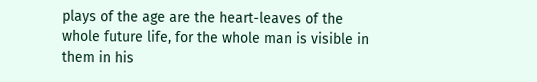plays of the age are the heart-leaves of the whole future life, for the whole man is visible in them in his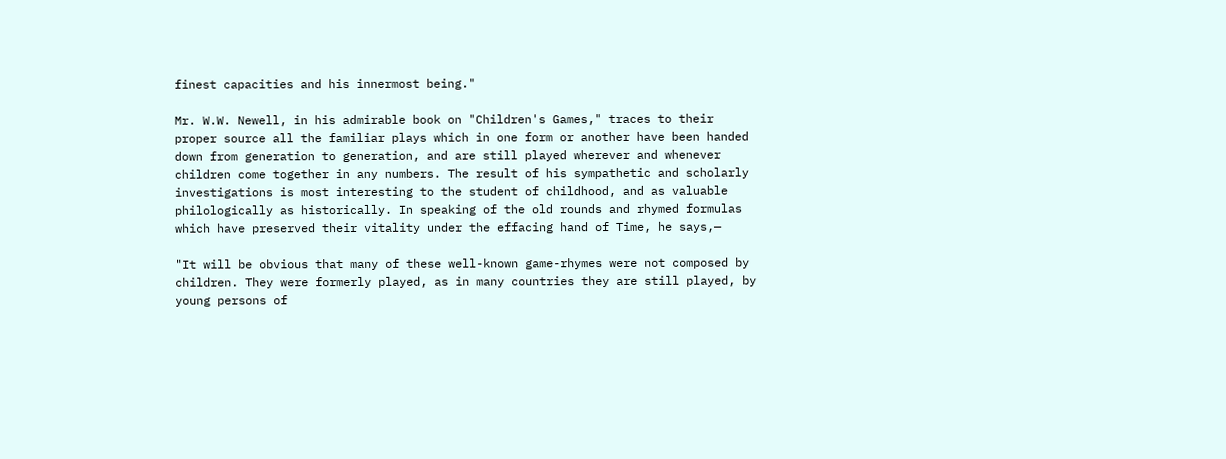finest capacities and his innermost being."

Mr. W.W. Newell, in his admirable book on "Children's Games," traces to their proper source all the familiar plays which in one form or another have been handed down from generation to generation, and are still played wherever and whenever children come together in any numbers. The result of his sympathetic and scholarly investigations is most interesting to the student of childhood, and as valuable philologically as historically. In speaking of the old rounds and rhymed formulas which have preserved their vitality under the effacing hand of Time, he says,—

"It will be obvious that many of these well-known game-rhymes were not composed by children. They were formerly played, as in many countries they are still played, by young persons of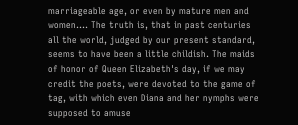marriageable age, or even by mature men and women.... The truth is, that in past centuries all the world, judged by our present standard, seems to have been a little childish. The maids of honor of Queen Elizabeth's day, if we may credit the poets, were devoted to the game of tag, with which even Diana and her nymphs were supposed to amuse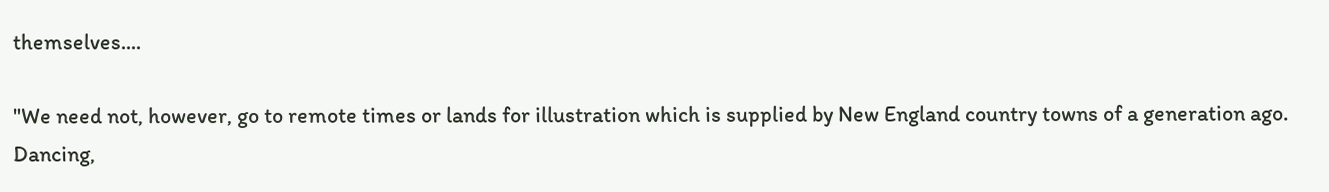themselves....

"We need not, however, go to remote times or lands for illustration which is supplied by New England country towns of a generation ago. Dancing,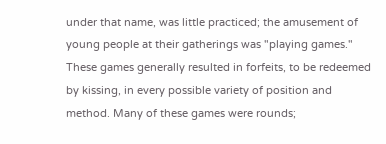under that name, was little practiced; the amusement of young people at their gatherings was "playing games." These games generally resulted in forfeits, to be redeemed by kissing, in every possible variety of position and method. Many of these games were rounds;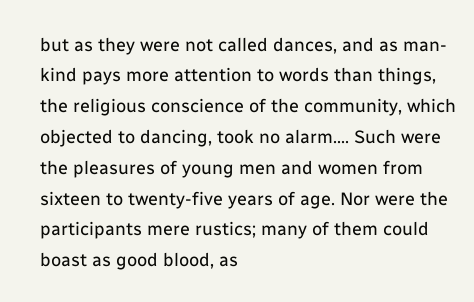but as they were not called dances, and as man-kind pays more attention to words than things, the religious conscience of the community, which objected to dancing, took no alarm.... Such were the pleasures of young men and women from sixteen to twenty-five years of age. Nor were the participants mere rustics; many of them could boast as good blood, as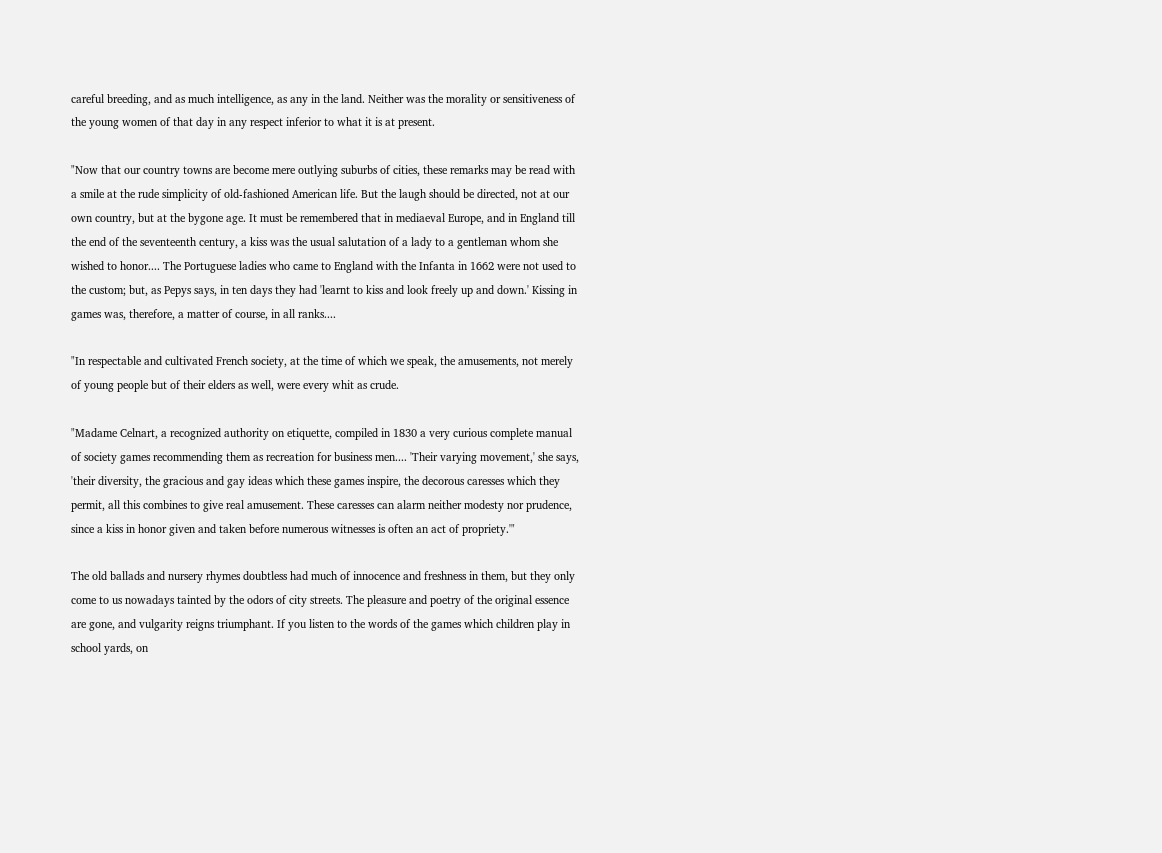careful breeding, and as much intelligence, as any in the land. Neither was the morality or sensitiveness of the young women of that day in any respect inferior to what it is at present.

"Now that our country towns are become mere outlying suburbs of cities, these remarks may be read with a smile at the rude simplicity of old-fashioned American life. But the laugh should be directed, not at our own country, but at the bygone age. It must be remembered that in mediaeval Europe, and in England till the end of the seventeenth century, a kiss was the usual salutation of a lady to a gentleman whom she wished to honor.... The Portuguese ladies who came to England with the Infanta in 1662 were not used to the custom; but, as Pepys says, in ten days they had 'learnt to kiss and look freely up and down.' Kissing in games was, therefore, a matter of course, in all ranks....

"In respectable and cultivated French society, at the time of which we speak, the amusements, not merely of young people but of their elders as well, were every whit as crude.

"Madame Celnart, a recognized authority on etiquette, compiled in 1830 a very curious complete manual of society games recommending them as recreation for business men.... 'Their varying movement,' she says, 'their diversity, the gracious and gay ideas which these games inspire, the decorous caresses which they permit, all this combines to give real amusement. These caresses can alarm neither modesty nor prudence, since a kiss in honor given and taken before numerous witnesses is often an act of propriety.'"

The old ballads and nursery rhymes doubtless had much of innocence and freshness in them, but they only come to us nowadays tainted by the odors of city streets. The pleasure and poetry of the original essence are gone, and vulgarity reigns triumphant. If you listen to the words of the games which children play in school yards, on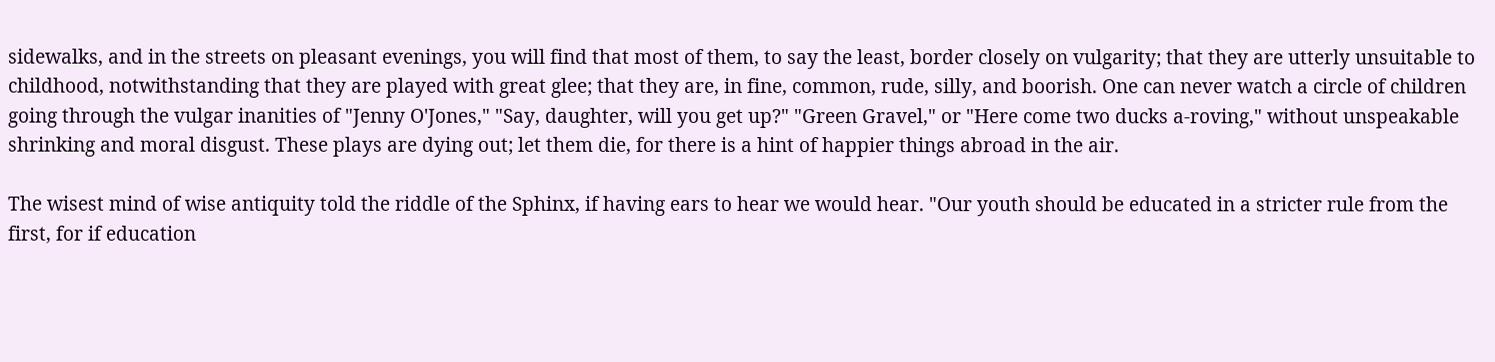sidewalks, and in the streets on pleasant evenings, you will find that most of them, to say the least, border closely on vulgarity; that they are utterly unsuitable to childhood, notwithstanding that they are played with great glee; that they are, in fine, common, rude, silly, and boorish. One can never watch a circle of children going through the vulgar inanities of "Jenny O'Jones," "Say, daughter, will you get up?" "Green Gravel," or "Here come two ducks a-roving," without unspeakable shrinking and moral disgust. These plays are dying out; let them die, for there is a hint of happier things abroad in the air.

The wisest mind of wise antiquity told the riddle of the Sphinx, if having ears to hear we would hear. "Our youth should be educated in a stricter rule from the first, for if education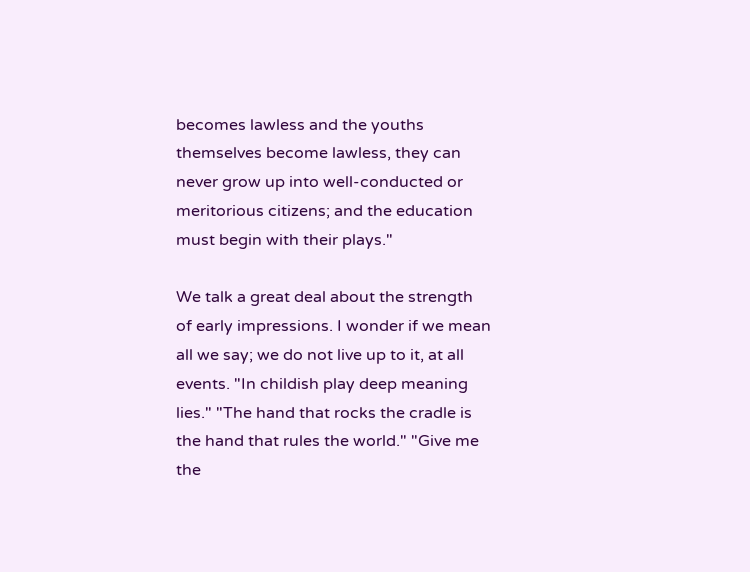becomes lawless and the youths themselves become lawless, they can never grow up into well-conducted or meritorious citizens; and the education must begin with their plays."

We talk a great deal about the strength of early impressions. I wonder if we mean all we say; we do not live up to it, at all events. "In childish play deep meaning lies." "The hand that rocks the cradle is the hand that rules the world." "Give me the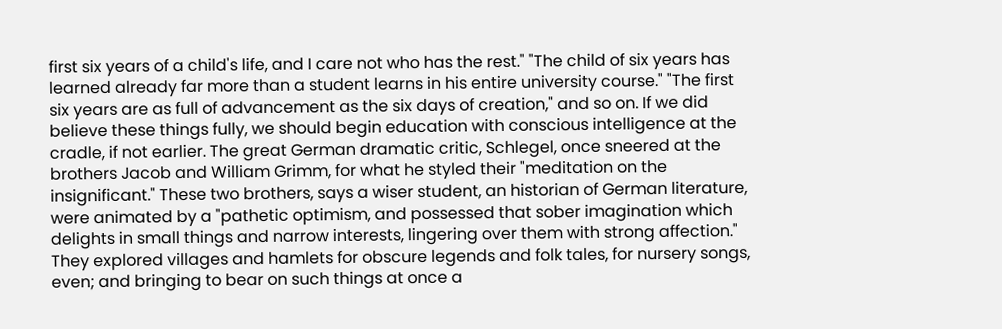first six years of a child's life, and I care not who has the rest." "The child of six years has learned already far more than a student learns in his entire university course." "The first six years are as full of advancement as the six days of creation," and so on. If we did believe these things fully, we should begin education with conscious intelligence at the cradle, if not earlier. The great German dramatic critic, Schlegel, once sneered at the brothers Jacob and William Grimm, for what he styled their "meditation on the insignificant." These two brothers, says a wiser student, an historian of German literature, were animated by a "pathetic optimism, and possessed that sober imagination which delights in small things and narrow interests, lingering over them with strong affection." They explored villages and hamlets for obscure legends and folk tales, for nursery songs, even; and bringing to bear on such things at once a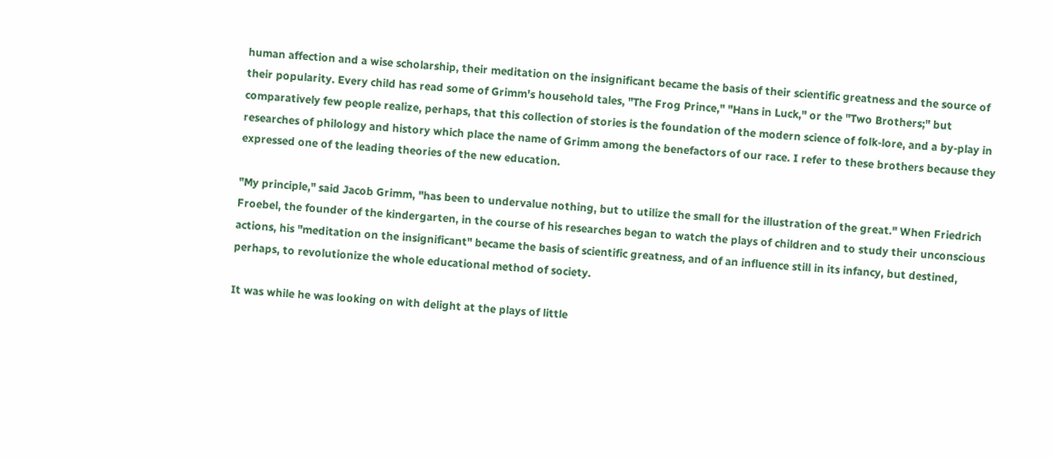human affection and a wise scholarship, their meditation on the insignificant became the basis of their scientific greatness and the source of their popularity. Every child has read some of Grimm's household tales, "The Frog Prince," "Hans in Luck," or the "Two Brothers;" but comparatively few people realize, perhaps, that this collection of stories is the foundation of the modern science of folk-lore, and a by-play in researches of philology and history which place the name of Grimm among the benefactors of our race. I refer to these brothers because they expressed one of the leading theories of the new education.

"My principle," said Jacob Grimm, "has been to undervalue nothing, but to utilize the small for the illustration of the great." When Friedrich Froebel, the founder of the kindergarten, in the course of his researches began to watch the plays of children and to study their unconscious actions, his "meditation on the insignificant" became the basis of scientific greatness, and of an influence still in its infancy, but destined, perhaps, to revolutionize the whole educational method of society.

It was while he was looking on with delight at the plays of little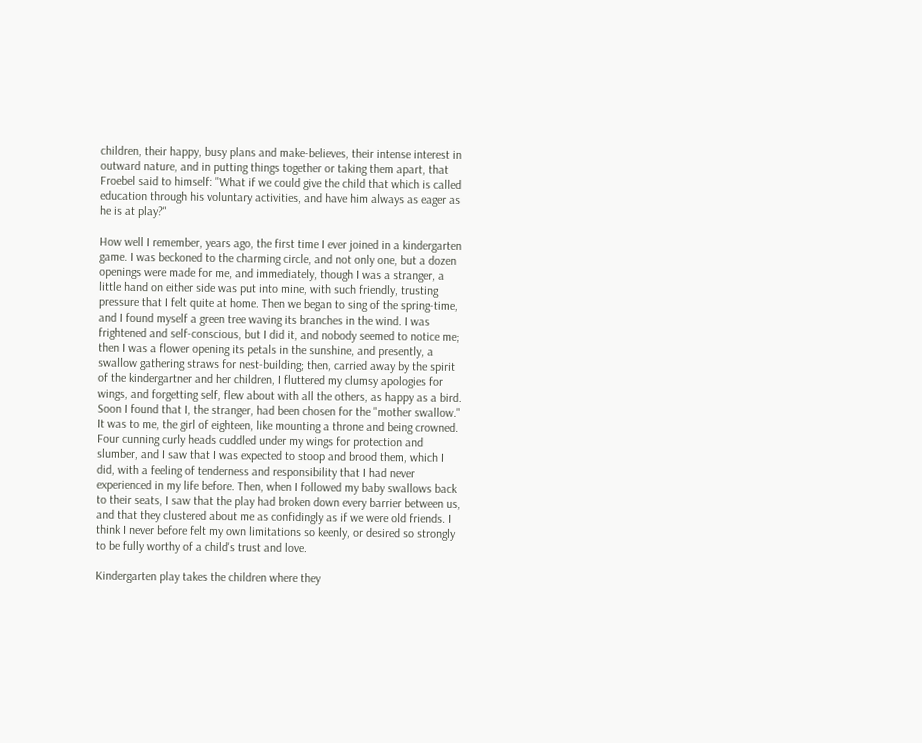children, their happy, busy plans and make-believes, their intense interest in outward nature, and in putting things together or taking them apart, that Froebel said to himself: "What if we could give the child that which is called education through his voluntary activities, and have him always as eager as he is at play?"

How well I remember, years ago, the first time I ever joined in a kindergarten game. I was beckoned to the charming circle, and not only one, but a dozen openings were made for me, and immediately, though I was a stranger, a little hand on either side was put into mine, with such friendly, trusting pressure that I felt quite at home. Then we began to sing of the spring-time, and I found myself a green tree waving its branches in the wind. I was frightened and self-conscious, but I did it, and nobody seemed to notice me; then I was a flower opening its petals in the sunshine, and presently, a swallow gathering straws for nest-building; then, carried away by the spirit of the kindergartner and her children, I fluttered my clumsy apologies for wings, and forgetting self, flew about with all the others, as happy as a bird. Soon I found that I, the stranger, had been chosen for the "mother swallow." It was to me, the girl of eighteen, like mounting a throne and being crowned. Four cunning curly heads cuddled under my wings for protection and slumber, and I saw that I was expected to stoop and brood them, which I did, with a feeling of tenderness and responsibility that I had never experienced in my life before. Then, when I followed my baby swallows back to their seats, I saw that the play had broken down every barrier between us, and that they clustered about me as confidingly as if we were old friends. I think I never before felt my own limitations so keenly, or desired so strongly to be fully worthy of a child's trust and love.

Kindergarten play takes the children where they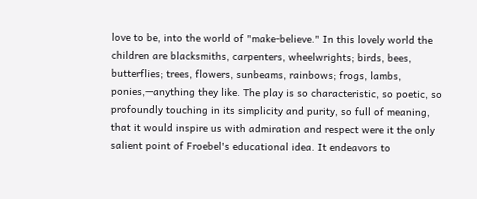love to be, into the world of "make-believe." In this lovely world the children are blacksmiths, carpenters, wheelwrights; birds, bees, butterflies; trees, flowers, sunbeams, rainbows; frogs, lambs, ponies,—anything they like. The play is so characteristic, so poetic, so profoundly touching in its simplicity and purity, so full of meaning, that it would inspire us with admiration and respect were it the only salient point of Froebel's educational idea. It endeavors to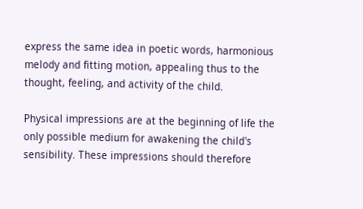express the same idea in poetic words, harmonious melody and fitting motion, appealing thus to the thought, feeling, and activity of the child.

Physical impressions are at the beginning of life the only possible medium for awakening the child's sensibility. These impressions should therefore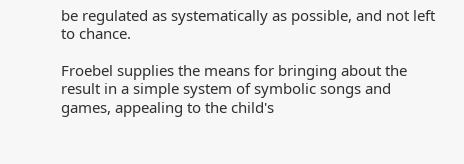be regulated as systematically as possible, and not left to chance.

Froebel supplies the means for bringing about the result in a simple system of symbolic songs and games, appealing to the child's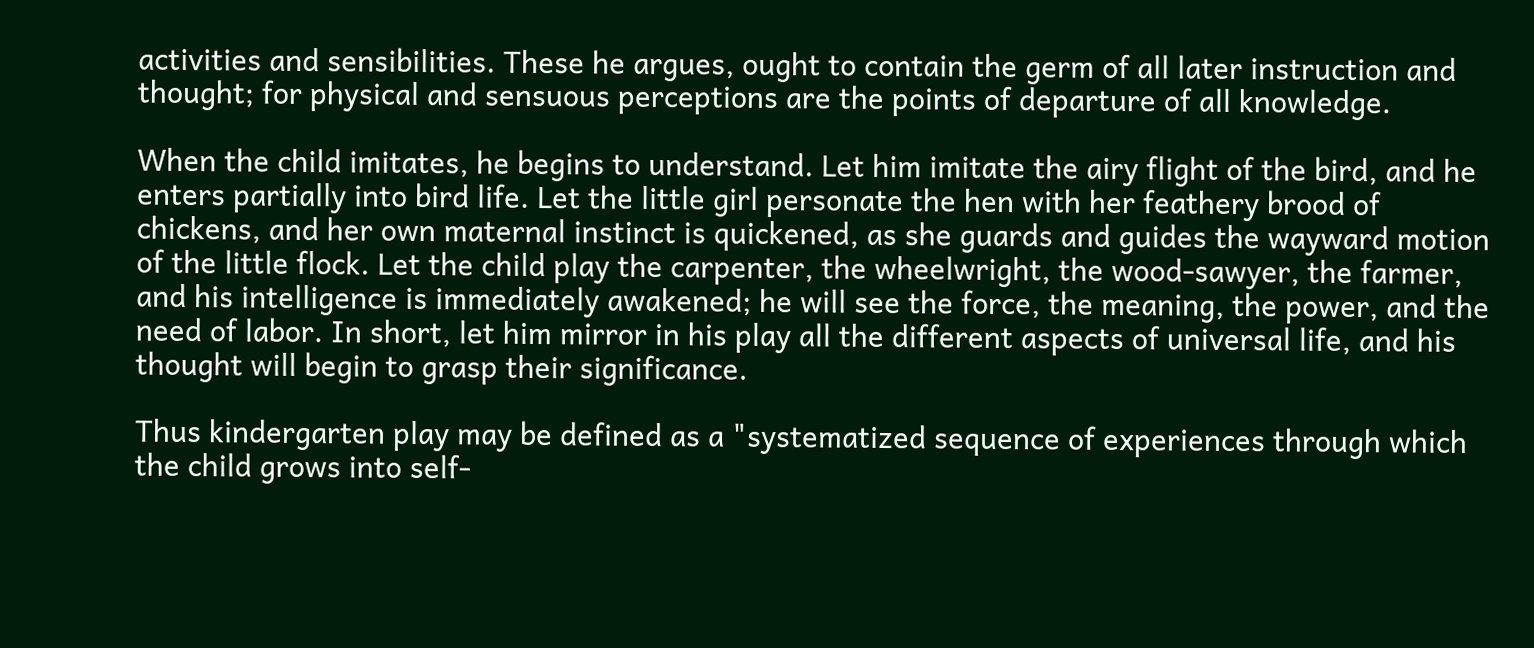activities and sensibilities. These he argues, ought to contain the germ of all later instruction and thought; for physical and sensuous perceptions are the points of departure of all knowledge.

When the child imitates, he begins to understand. Let him imitate the airy flight of the bird, and he enters partially into bird life. Let the little girl personate the hen with her feathery brood of chickens, and her own maternal instinct is quickened, as she guards and guides the wayward motion of the little flock. Let the child play the carpenter, the wheelwright, the wood-sawyer, the farmer, and his intelligence is immediately awakened; he will see the force, the meaning, the power, and the need of labor. In short, let him mirror in his play all the different aspects of universal life, and his thought will begin to grasp their significance.

Thus kindergarten play may be defined as a "systematized sequence of experiences through which the child grows into self-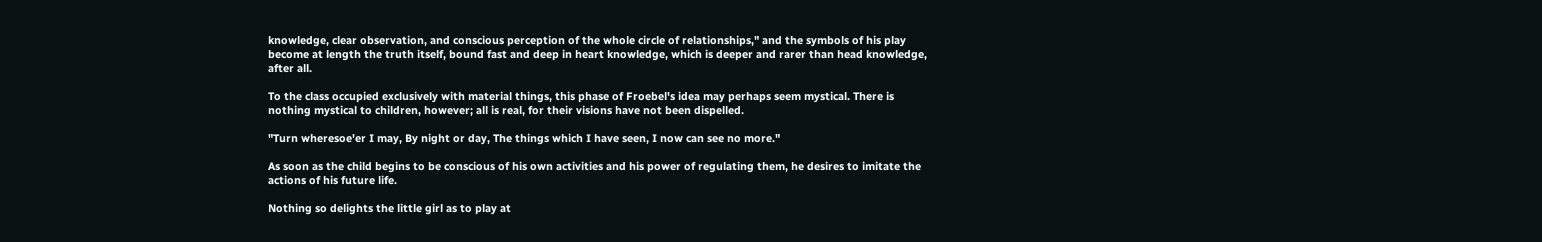knowledge, clear observation, and conscious perception of the whole circle of relationships," and the symbols of his play become at length the truth itself, bound fast and deep in heart knowledge, which is deeper and rarer than head knowledge, after all.

To the class occupied exclusively with material things, this phase of Froebel's idea may perhaps seem mystical. There is nothing mystical to children, however; all is real, for their visions have not been dispelled.

"Turn wheresoe'er I may, By night or day, The things which I have seen, I now can see no more."

As soon as the child begins to be conscious of his own activities and his power of regulating them, he desires to imitate the actions of his future life.

Nothing so delights the little girl as to play at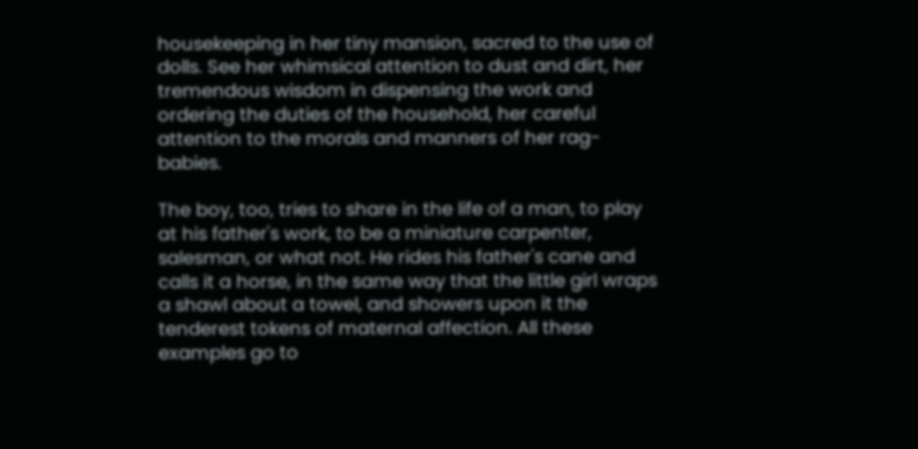housekeeping in her tiny mansion, sacred to the use of dolls. See her whimsical attention to dust and dirt, her tremendous wisdom in dispensing the work and ordering the duties of the household, her careful attention to the morals and manners of her rag-babies.

The boy, too, tries to share in the life of a man, to play at his father's work, to be a miniature carpenter, salesman, or what not. He rides his father's cane and calls it a horse, in the same way that the little girl wraps a shawl about a towel, and showers upon it the tenderest tokens of maternal affection. All these examples go to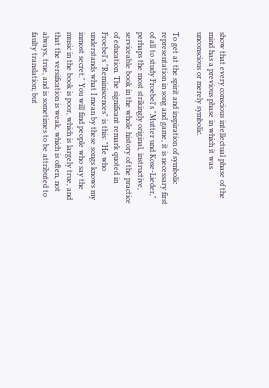show that every conscious intellectual phase of the mind has a previous phase in which it was unconscious or merely symbolic.

To get at the spirit and inspiration of symbolic representation in song and game, it is necessary first of all to study Froebel's "Mutter und Kose-Lieder," perhaps the most strikingly original, instructive, serviceable book in the whole history of the practice of education. The significant remark quoted in Froebel's "Reminiscences" is this: "He who understands what I mean by these songs knows my inmost secret." You will find people who say the music in the book is poor, which is largely true, and that the versification is weak, which is often, not always, true, and is sometimes to be attributed to faulty translation; but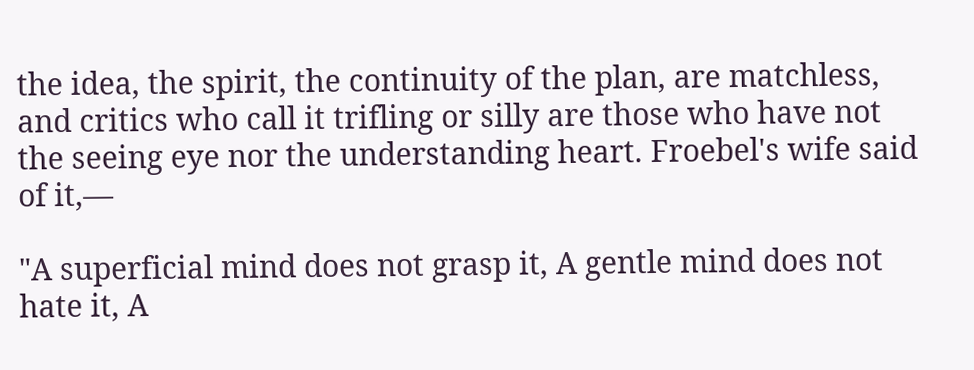the idea, the spirit, the continuity of the plan, are matchless, and critics who call it trifling or silly are those who have not the seeing eye nor the understanding heart. Froebel's wife said of it,—

"A superficial mind does not grasp it, A gentle mind does not hate it, A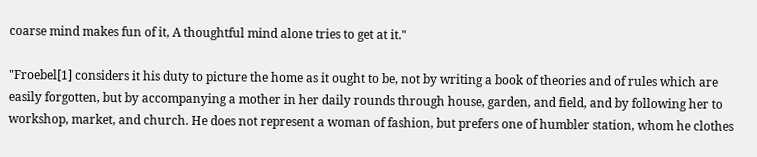coarse mind makes fun of it, A thoughtful mind alone tries to get at it."

"Froebel[1] considers it his duty to picture the home as it ought to be, not by writing a book of theories and of rules which are easily forgotten, but by accompanying a mother in her daily rounds through house, garden, and field, and by following her to workshop, market, and church. He does not represent a woman of fashion, but prefers one of humbler station, whom he clothes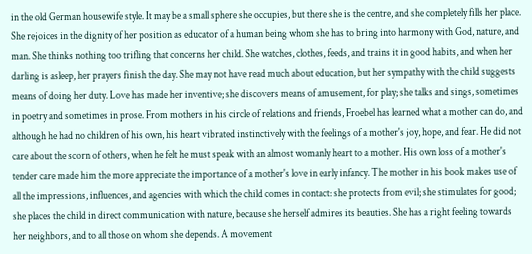in the old German housewife style. It may be a small sphere she occupies, but there she is the centre, and she completely fills her place. She rejoices in the dignity of her position as educator of a human being whom she has to bring into harmony with God, nature, and man. She thinks nothing too trifling that concerns her child. She watches, clothes, feeds, and trains it in good habits, and when her darling is asleep, her prayers finish the day. She may not have read much about education, but her sympathy with the child suggests means of doing her duty. Love has made her inventive; she discovers means of amusement, for play; she talks and sings, sometimes in poetry and sometimes in prose. From mothers in his circle of relations and friends, Froebel has learned what a mother can do, and although he had no children of his own, his heart vibrated instinctively with the feelings of a mother's joy, hope, and fear. He did not care about the scorn of others, when he felt he must speak with an almost womanly heart to a mother. His own loss of a mother's tender care made him the more appreciate the importance of a mother's love in early infancy. The mother in his book makes use of all the impressions, influences, and agencies with which the child comes in contact: she protects from evil; she stimulates for good; she places the child in direct communication with nature, because she herself admires its beauties. She has a right feeling towards her neighbors, and to all those on whom she depends. A movement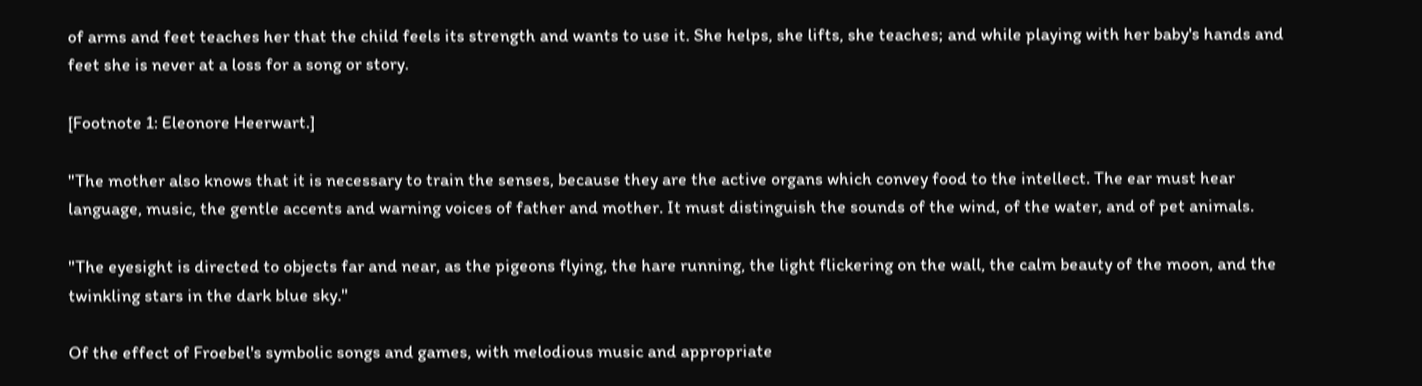of arms and feet teaches her that the child feels its strength and wants to use it. She helps, she lifts, she teaches; and while playing with her baby's hands and feet she is never at a loss for a song or story.

[Footnote 1: Eleonore Heerwart.]

"The mother also knows that it is necessary to train the senses, because they are the active organs which convey food to the intellect. The ear must hear language, music, the gentle accents and warning voices of father and mother. It must distinguish the sounds of the wind, of the water, and of pet animals.

"The eyesight is directed to objects far and near, as the pigeons flying, the hare running, the light flickering on the wall, the calm beauty of the moon, and the twinkling stars in the dark blue sky."

Of the effect of Froebel's symbolic songs and games, with melodious music and appropriate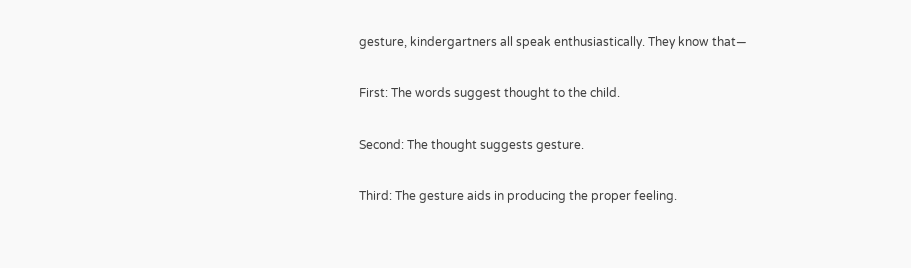gesture, kindergartners all speak enthusiastically. They know that—

First: The words suggest thought to the child.

Second: The thought suggests gesture.

Third: The gesture aids in producing the proper feeling.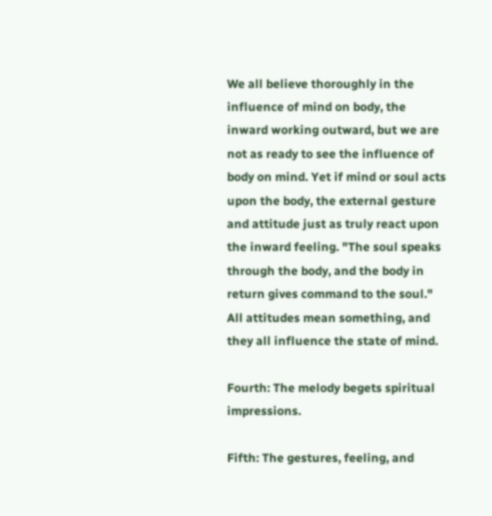We all believe thoroughly in the influence of mind on body, the inward working outward, but we are not as ready to see the influence of body on mind. Yet if mind or soul acts upon the body, the external gesture and attitude just as truly react upon the inward feeling. "The soul speaks through the body, and the body in return gives command to the soul." All attitudes mean something, and they all influence the state of mind.

Fourth: The melody begets spiritual impressions.

Fifth: The gestures, feeling, and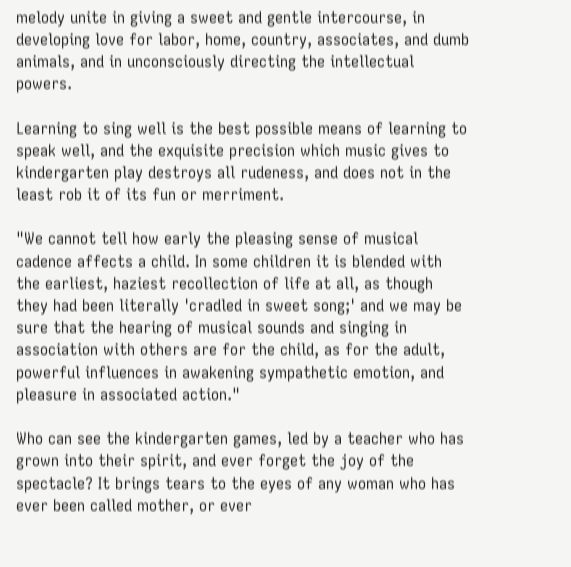melody unite in giving a sweet and gentle intercourse, in developing love for labor, home, country, associates, and dumb animals, and in unconsciously directing the intellectual powers.

Learning to sing well is the best possible means of learning to speak well, and the exquisite precision which music gives to kindergarten play destroys all rudeness, and does not in the least rob it of its fun or merriment.

"We cannot tell how early the pleasing sense of musical cadence affects a child. In some children it is blended with the earliest, haziest recollection of life at all, as though they had been literally 'cradled in sweet song;' and we may be sure that the hearing of musical sounds and singing in association with others are for the child, as for the adult, powerful influences in awakening sympathetic emotion, and pleasure in associated action."

Who can see the kindergarten games, led by a teacher who has grown into their spirit, and ever forget the joy of the spectacle? It brings tears to the eyes of any woman who has ever been called mother, or ever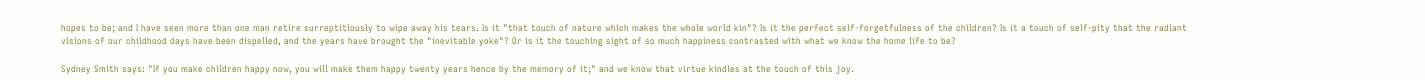hopes to be; and I have seen more than one man retire surreptitiously to wipe away his tears. Is it "that touch of nature which makes the whole world kin"? Is it the perfect self-forgetfulness of the children? Is it a touch of self-pity that the radiant visions of our childhood days have been dispelled, and the years have brought the "inevitable yoke"? Or is it the touching sight of so much happiness contrasted with what we know the home life to be?

Sydney Smith says: "If you make children happy now, you will make them happy twenty years hence by the memory of it;" and we know that virtue kindles at the touch of this joy.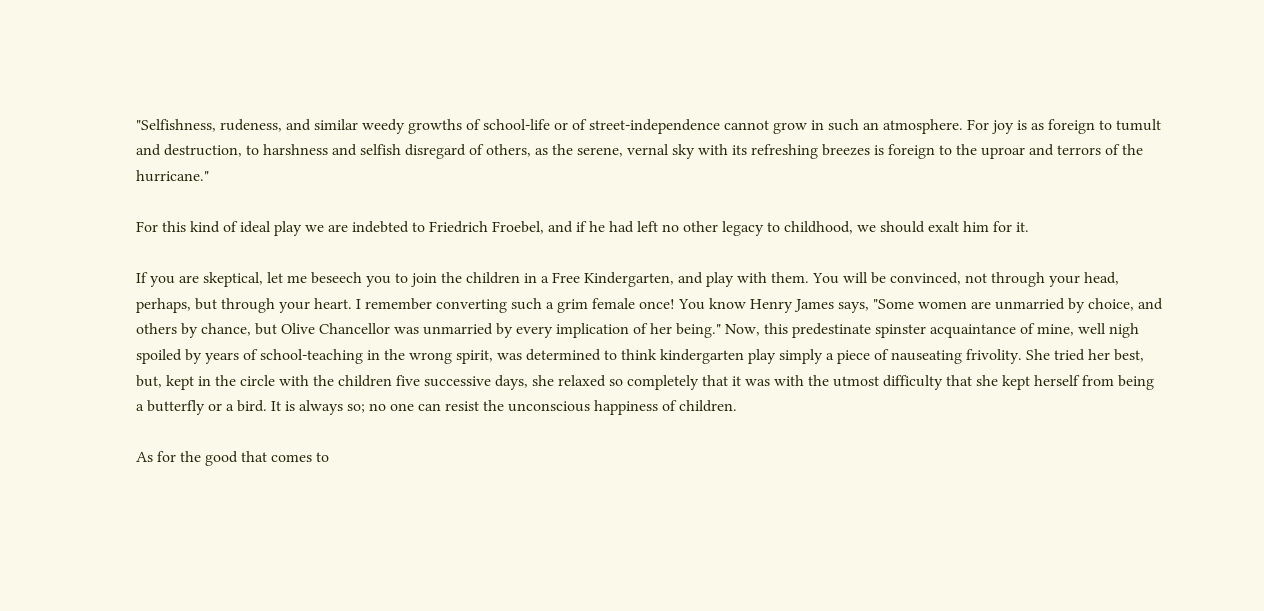"Selfishness, rudeness, and similar weedy growths of school-life or of street-independence cannot grow in such an atmosphere. For joy is as foreign to tumult and destruction, to harshness and selfish disregard of others, as the serene, vernal sky with its refreshing breezes is foreign to the uproar and terrors of the hurricane."

For this kind of ideal play we are indebted to Friedrich Froebel, and if he had left no other legacy to childhood, we should exalt him for it.

If you are skeptical, let me beseech you to join the children in a Free Kindergarten, and play with them. You will be convinced, not through your head, perhaps, but through your heart. I remember converting such a grim female once! You know Henry James says, "Some women are unmarried by choice, and others by chance, but Olive Chancellor was unmarried by every implication of her being." Now, this predestinate spinster acquaintance of mine, well nigh spoiled by years of school-teaching in the wrong spirit, was determined to think kindergarten play simply a piece of nauseating frivolity. She tried her best, but, kept in the circle with the children five successive days, she relaxed so completely that it was with the utmost difficulty that she kept herself from being a butterfly or a bird. It is always so; no one can resist the unconscious happiness of children.

As for the good that comes to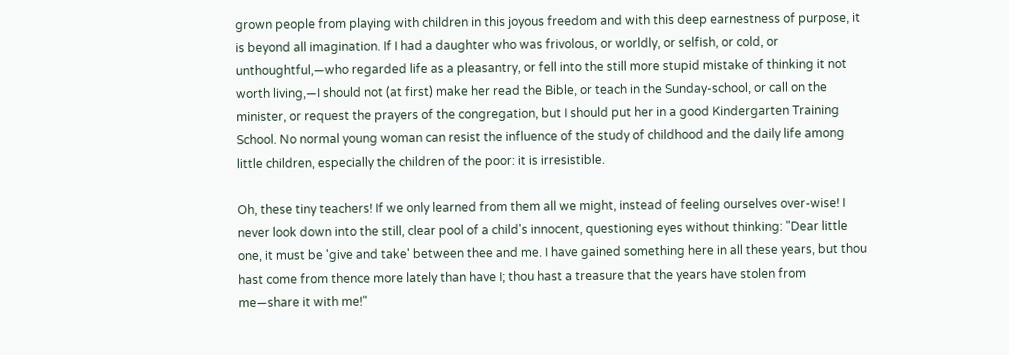grown people from playing with children in this joyous freedom and with this deep earnestness of purpose, it is beyond all imagination. If I had a daughter who was frivolous, or worldly, or selfish, or cold, or unthoughtful,—who regarded life as a pleasantry, or fell into the still more stupid mistake of thinking it not worth living,—I should not (at first) make her read the Bible, or teach in the Sunday-school, or call on the minister, or request the prayers of the congregation, but I should put her in a good Kindergarten Training School. No normal young woman can resist the influence of the study of childhood and the daily life among little children, especially the children of the poor: it is irresistible.

Oh, these tiny teachers! If we only learned from them all we might, instead of feeling ourselves over-wise! I never look down into the still, clear pool of a child's innocent, questioning eyes without thinking: "Dear little one, it must be 'give and take' between thee and me. I have gained something here in all these years, but thou hast come from thence more lately than have I; thou hast a treasure that the years have stolen from me—share it with me!"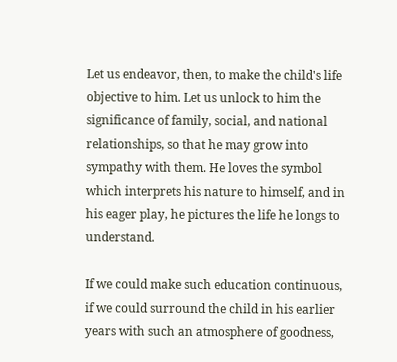Let us endeavor, then, to make the child's life objective to him. Let us unlock to him the significance of family, social, and national relationships, so that he may grow into sympathy with them. He loves the symbol which interprets his nature to himself, and in his eager play, he pictures the life he longs to understand.

If we could make such education continuous, if we could surround the child in his earlier years with such an atmosphere of goodness,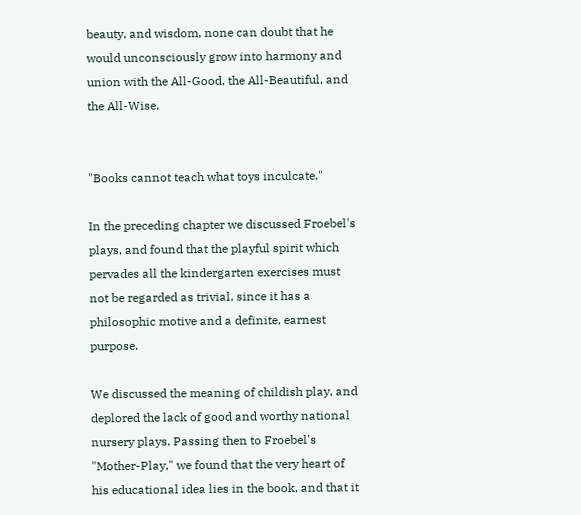beauty, and wisdom, none can doubt that he would unconsciously grow into harmony and union with the All-Good, the All-Beautiful, and the All-Wise.


"Books cannot teach what toys inculcate."

In the preceding chapter we discussed Froebel's plays, and found that the playful spirit which pervades all the kindergarten exercises must not be regarded as trivial, since it has a philosophic motive and a definite, earnest purpose.

We discussed the meaning of childish play, and deplored the lack of good and worthy national nursery plays. Passing then to Froebel's "Mother-Play," we found that the very heart of his educational idea lies in the book, and that it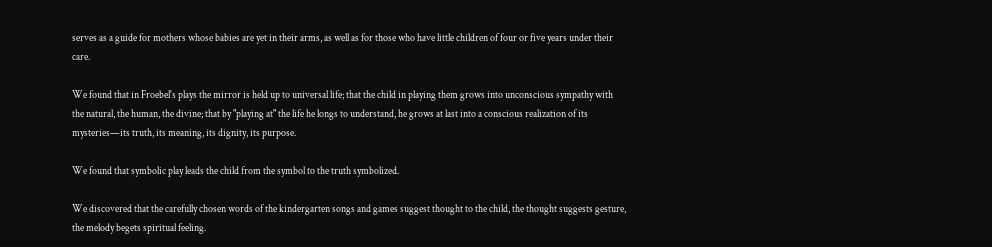serves as a guide for mothers whose babies are yet in their arms, as well as for those who have little children of four or five years under their care.

We found that in Froebel's plays the mirror is held up to universal life; that the child in playing them grows into unconscious sympathy with the natural, the human, the divine; that by "playing at" the life he longs to understand, he grows at last into a conscious realization of its mysteries—its truth, its meaning, its dignity, its purpose.

We found that symbolic play leads the child from the symbol to the truth symbolized.

We discovered that the carefully chosen words of the kindergarten songs and games suggest thought to the child, the thought suggests gesture, the melody begets spiritual feeling.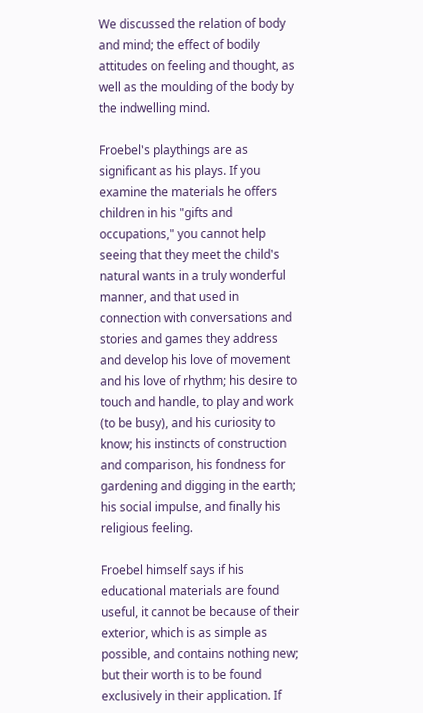We discussed the relation of body and mind; the effect of bodily attitudes on feeling and thought, as well as the moulding of the body by the indwelling mind.

Froebel's playthings are as significant as his plays. If you examine the materials he offers children in his "gifts and occupations," you cannot help seeing that they meet the child's natural wants in a truly wonderful manner, and that used in connection with conversations and stories and games they address and develop his love of movement and his love of rhythm; his desire to touch and handle, to play and work (to be busy), and his curiosity to know; his instincts of construction and comparison, his fondness for gardening and digging in the earth; his social impulse, and finally his religious feeling.

Froebel himself says if his educational materials are found useful, it cannot be because of their exterior, which is as simple as possible, and contains nothing new; but their worth is to be found exclusively in their application. If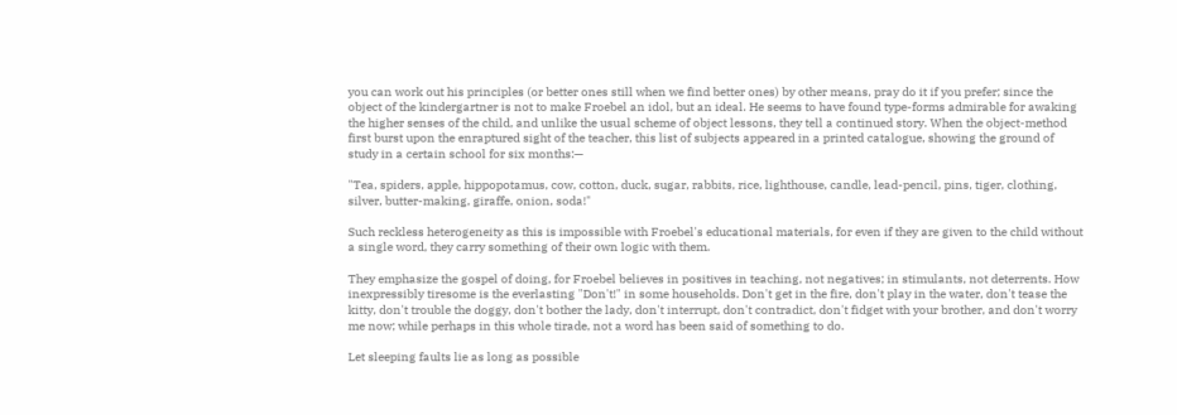you can work out his principles (or better ones still when we find better ones) by other means, pray do it if you prefer; since the object of the kindergartner is not to make Froebel an idol, but an ideal. He seems to have found type-forms admirable for awaking the higher senses of the child, and unlike the usual scheme of object lessons, they tell a continued story. When the object-method first burst upon the enraptured sight of the teacher, this list of subjects appeared in a printed catalogue, showing the ground of study in a certain school for six months:—

"Tea, spiders, apple, hippopotamus, cow, cotton, duck, sugar, rabbits, rice, lighthouse, candle, lead-pencil, pins, tiger, clothing, silver, butter-making, giraffe, onion, soda!"

Such reckless heterogeneity as this is impossible with Froebel's educational materials, for even if they are given to the child without a single word, they carry something of their own logic with them.

They emphasize the gospel of doing, for Froebel believes in positives in teaching, not negatives; in stimulants, not deterrents. How inexpressibly tiresome is the everlasting "Don't!" in some households. Don't get in the fire, don't play in the water, don't tease the kitty, don't trouble the doggy, don't bother the lady, don't interrupt, don't contradict, don't fidget with your brother, and don't worry me now; while perhaps in this whole tirade, not a word has been said of something to do.

Let sleeping faults lie as long as possible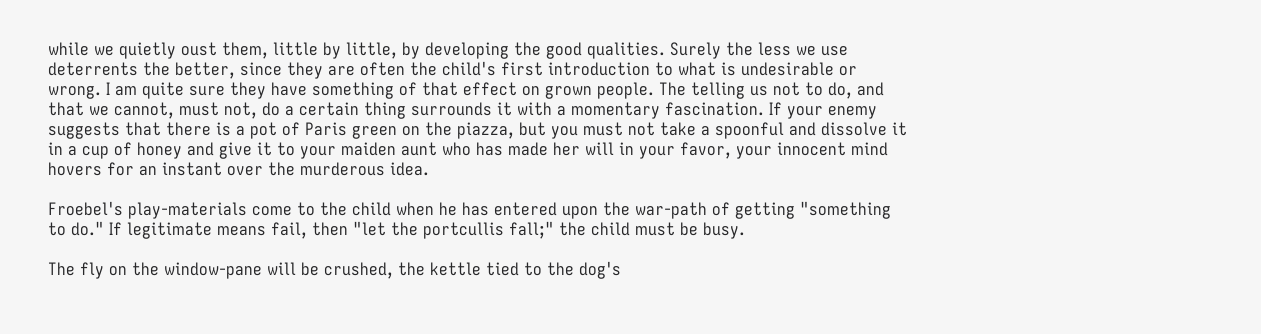while we quietly oust them, little by little, by developing the good qualities. Surely the less we use deterrents the better, since they are often the child's first introduction to what is undesirable or wrong. I am quite sure they have something of that effect on grown people. The telling us not to do, and that we cannot, must not, do a certain thing surrounds it with a momentary fascination. If your enemy suggests that there is a pot of Paris green on the piazza, but you must not take a spoonful and dissolve it in a cup of honey and give it to your maiden aunt who has made her will in your favor, your innocent mind hovers for an instant over the murderous idea.

Froebel's play-materials come to the child when he has entered upon the war-path of getting "something to do." If legitimate means fail, then "let the portcullis fall;" the child must be busy.

The fly on the window-pane will be crushed, the kettle tied to the dog's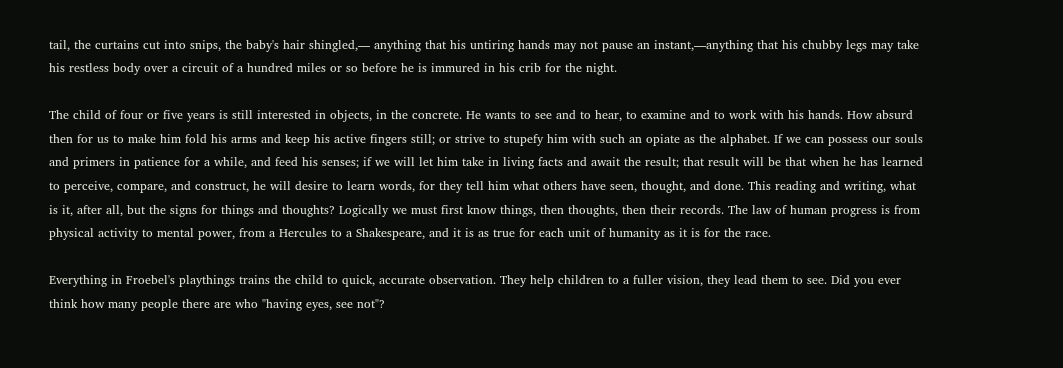tail, the curtains cut into snips, the baby's hair shingled,— anything that his untiring hands may not pause an instant,—anything that his chubby legs may take his restless body over a circuit of a hundred miles or so before he is immured in his crib for the night.

The child of four or five years is still interested in objects, in the concrete. He wants to see and to hear, to examine and to work with his hands. How absurd then for us to make him fold his arms and keep his active fingers still; or strive to stupefy him with such an opiate as the alphabet. If we can possess our souls and primers in patience for a while, and feed his senses; if we will let him take in living facts and await the result; that result will be that when he has learned to perceive, compare, and construct, he will desire to learn words, for they tell him what others have seen, thought, and done. This reading and writing, what is it, after all, but the signs for things and thoughts? Logically we must first know things, then thoughts, then their records. The law of human progress is from physical activity to mental power, from a Hercules to a Shakespeare, and it is as true for each unit of humanity as it is for the race.

Everything in Froebel's playthings trains the child to quick, accurate observation. They help children to a fuller vision, they lead them to see. Did you ever think how many people there are who "having eyes, see not"?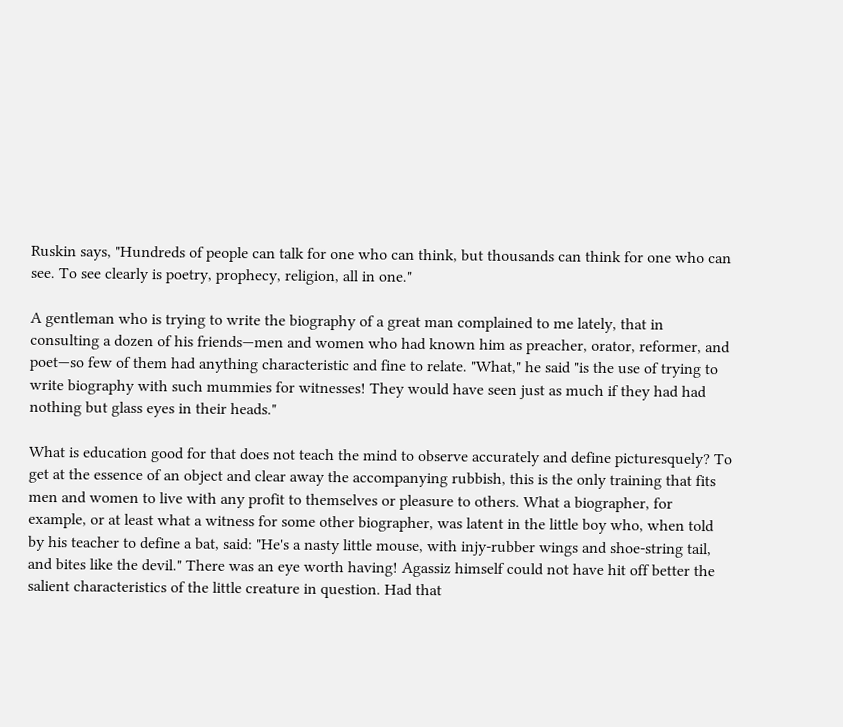Ruskin says, "Hundreds of people can talk for one who can think, but thousands can think for one who can see. To see clearly is poetry, prophecy, religion, all in one."

A gentleman who is trying to write the biography of a great man complained to me lately, that in consulting a dozen of his friends—men and women who had known him as preacher, orator, reformer, and poet—so few of them had anything characteristic and fine to relate. "What," he said "is the use of trying to write biography with such mummies for witnesses! They would have seen just as much if they had had nothing but glass eyes in their heads."

What is education good for that does not teach the mind to observe accurately and define picturesquely? To get at the essence of an object and clear away the accompanying rubbish, this is the only training that fits men and women to live with any profit to themselves or pleasure to others. What a biographer, for example, or at least what a witness for some other biographer, was latent in the little boy who, when told by his teacher to define a bat, said: "He's a nasty little mouse, with injy-rubber wings and shoe-string tail, and bites like the devil." There was an eye worth having! Agassiz himself could not have hit off better the salient characteristics of the little creature in question. Had that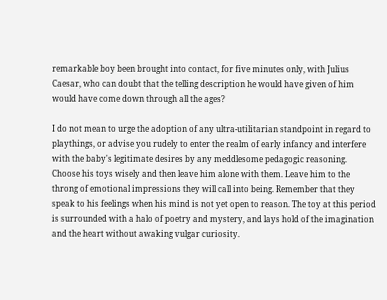remarkable boy been brought into contact, for five minutes only, with Julius Caesar, who can doubt that the telling description he would have given of him would have come down through all the ages?

I do not mean to urge the adoption of any ultra-utilitarian standpoint in regard to playthings, or advise you rudely to enter the realm of early infancy and interfere with the baby's legitimate desires by any meddlesome pedagogic reasoning. Choose his toys wisely and then leave him alone with them. Leave him to the throng of emotional impressions they will call into being. Remember that they speak to his feelings when his mind is not yet open to reason. The toy at this period is surrounded with a halo of poetry and mystery, and lays hold of the imagination and the heart without awaking vulgar curiosity.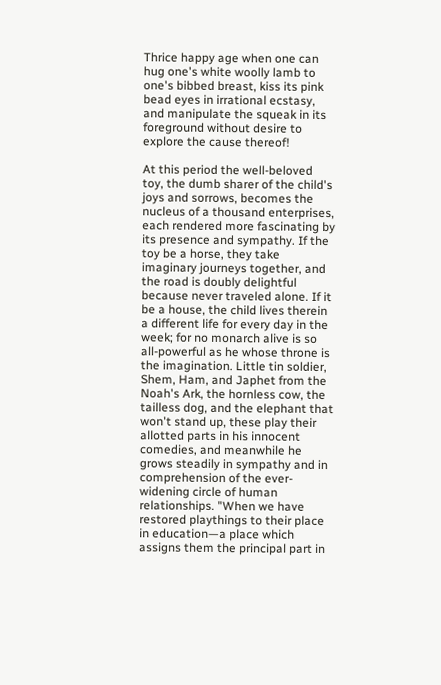Thrice happy age when one can hug one's white woolly lamb to one's bibbed breast, kiss its pink bead eyes in irrational ecstasy, and manipulate the squeak in its foreground without desire to explore the cause thereof!

At this period the well-beloved toy, the dumb sharer of the child's joys and sorrows, becomes the nucleus of a thousand enterprises, each rendered more fascinating by its presence and sympathy. If the toy be a horse, they take imaginary journeys together, and the road is doubly delightful because never traveled alone. If it be a house, the child lives therein a different life for every day in the week; for no monarch alive is so all-powerful as he whose throne is the imagination. Little tin soldier, Shem, Ham, and Japhet from the Noah's Ark, the hornless cow, the tailless dog, and the elephant that won't stand up, these play their allotted parts in his innocent comedies, and meanwhile he grows steadily in sympathy and in comprehension of the ever-widening circle of human relationships. "When we have restored playthings to their place in education—a place which assigns them the principal part in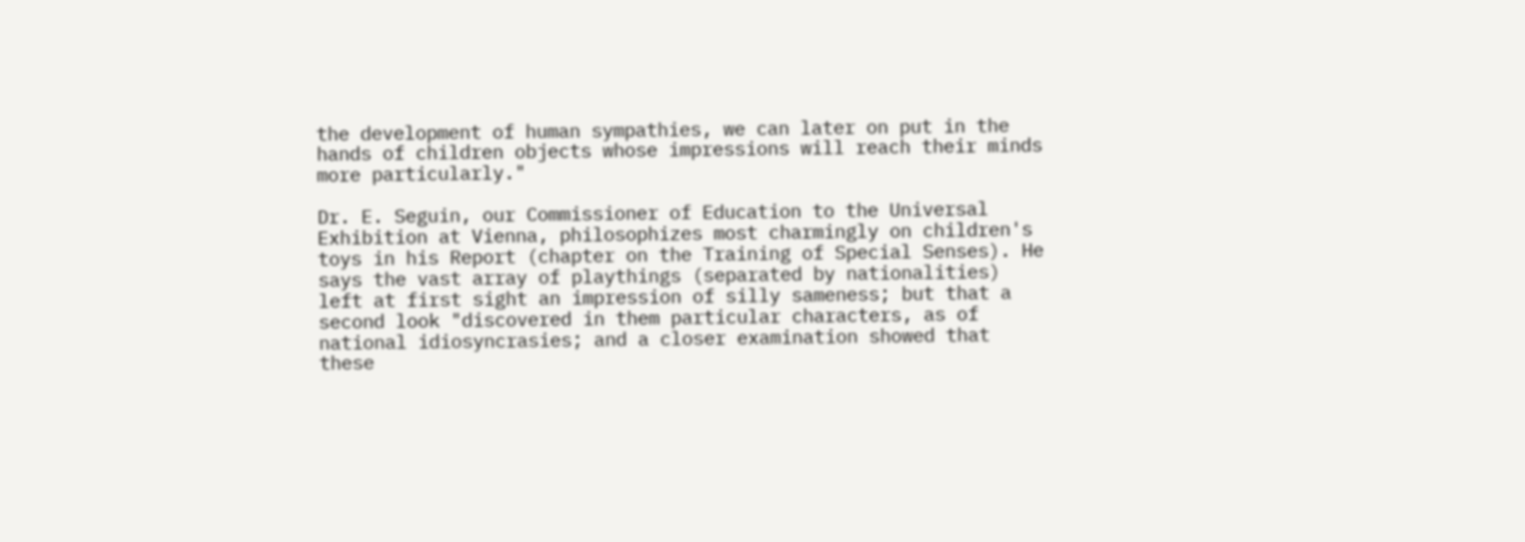the development of human sympathies, we can later on put in the hands of children objects whose impressions will reach their minds more particularly."

Dr. E. Seguin, our Commissioner of Education to the Universal Exhibition at Vienna, philosophizes most charmingly on children's toys in his Report (chapter on the Training of Special Senses). He says the vast array of playthings (separated by nationalities) left at first sight an impression of silly sameness; but that a second look "discovered in them particular characters, as of national idiosyncrasies; and a closer examination showed that these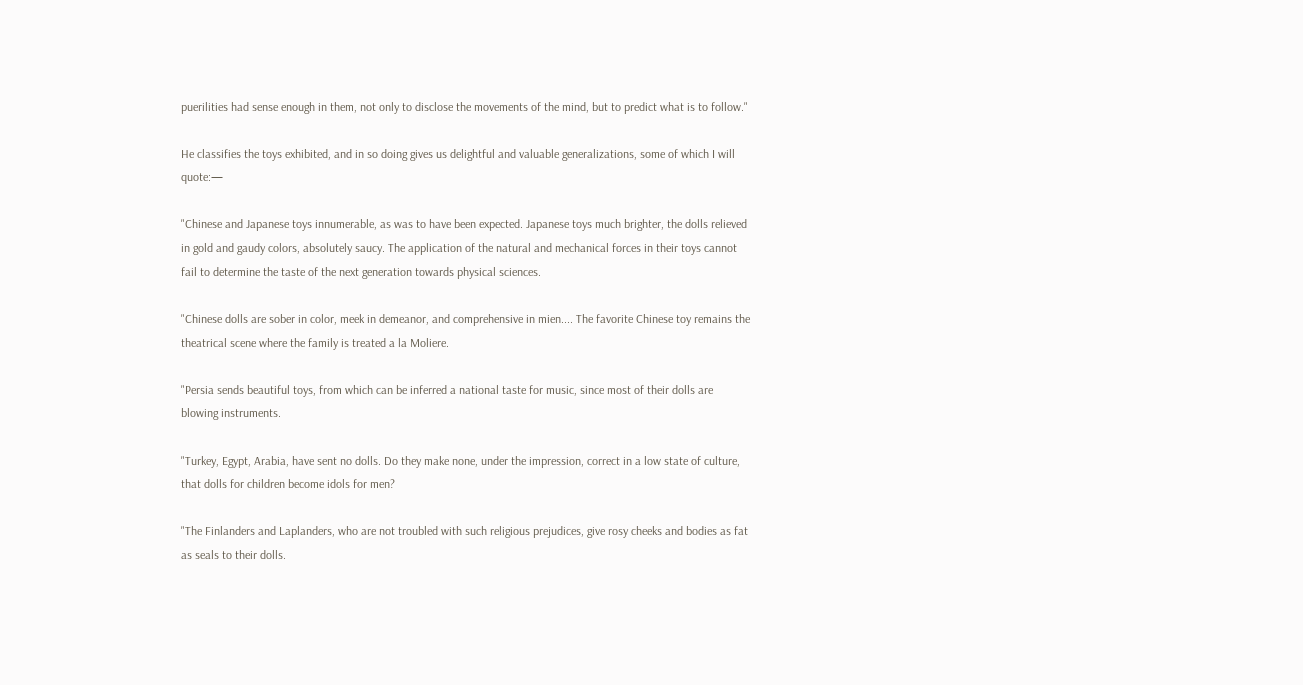puerilities had sense enough in them, not only to disclose the movements of the mind, but to predict what is to follow."

He classifies the toys exhibited, and in so doing gives us delightful and valuable generalizations, some of which I will quote:—

"Chinese and Japanese toys innumerable, as was to have been expected. Japanese toys much brighter, the dolls relieved in gold and gaudy colors, absolutely saucy. The application of the natural and mechanical forces in their toys cannot fail to determine the taste of the next generation towards physical sciences.

"Chinese dolls are sober in color, meek in demeanor, and comprehensive in mien.... The favorite Chinese toy remains the theatrical scene where the family is treated a la Moliere.

"Persia sends beautiful toys, from which can be inferred a national taste for music, since most of their dolls are blowing instruments.

"Turkey, Egypt, Arabia, have sent no dolls. Do they make none, under the impression, correct in a low state of culture, that dolls for children become idols for men?

"The Finlanders and Laplanders, who are not troubled with such religious prejudices, give rosy cheeks and bodies as fat as seals to their dolls.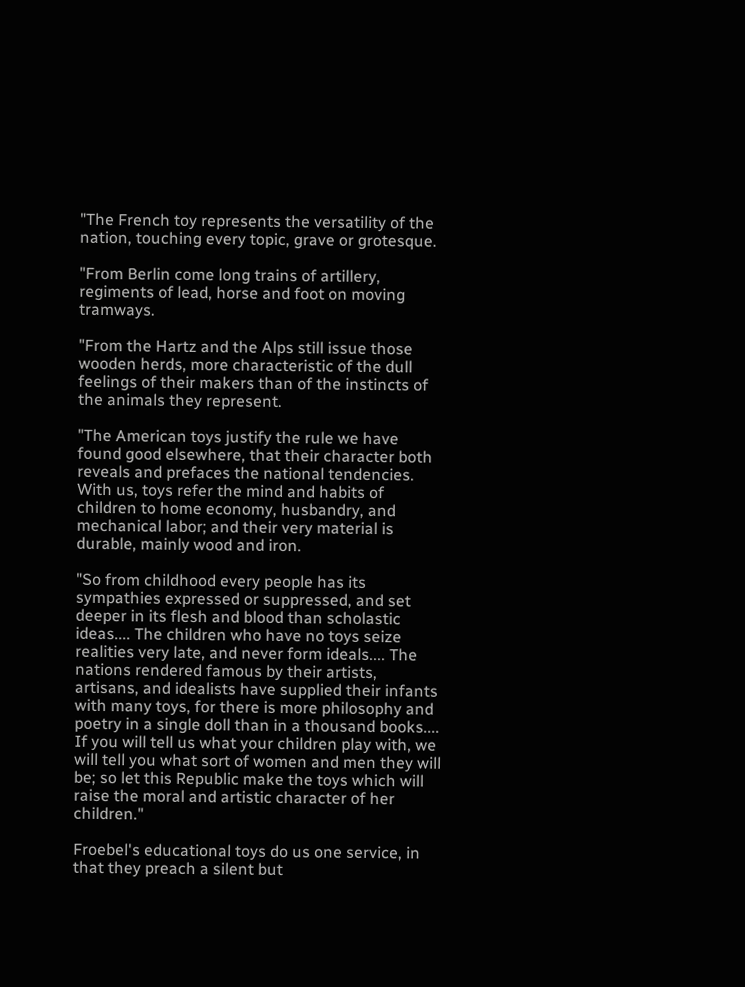"The French toy represents the versatility of the nation, touching every topic, grave or grotesque.

"From Berlin come long trains of artillery, regiments of lead, horse and foot on moving tramways.

"From the Hartz and the Alps still issue those wooden herds, more characteristic of the dull feelings of their makers than of the instincts of the animals they represent.

"The American toys justify the rule we have found good elsewhere, that their character both reveals and prefaces the national tendencies. With us, toys refer the mind and habits of children to home economy, husbandry, and mechanical labor; and their very material is durable, mainly wood and iron.

"So from childhood every people has its sympathies expressed or suppressed, and set deeper in its flesh and blood than scholastic ideas.... The children who have no toys seize realities very late, and never form ideals.... The nations rendered famous by their artists, artisans, and idealists have supplied their infants with many toys, for there is more philosophy and poetry in a single doll than in a thousand books.... If you will tell us what your children play with, we will tell you what sort of women and men they will be; so let this Republic make the toys which will raise the moral and artistic character of her children."

Froebel's educational toys do us one service, in that they preach a silent but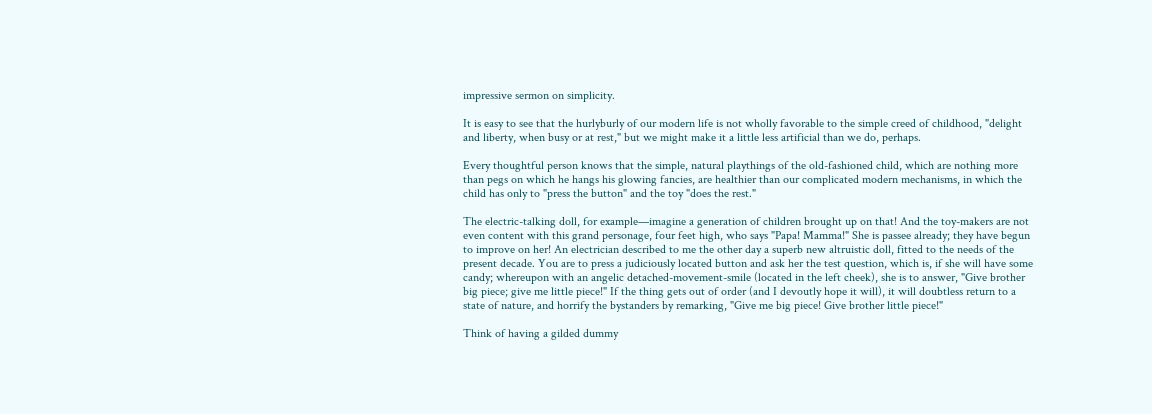impressive sermon on simplicity.

It is easy to see that the hurlyburly of our modern life is not wholly favorable to the simple creed of childhood, "delight and liberty, when busy or at rest," but we might make it a little less artificial than we do, perhaps.

Every thoughtful person knows that the simple, natural playthings of the old-fashioned child, which are nothing more than pegs on which he hangs his glowing fancies, are healthier than our complicated modern mechanisms, in which the child has only to "press the button" and the toy "does the rest."

The electric-talking doll, for example—imagine a generation of children brought up on that! And the toy-makers are not even content with this grand personage, four feet high, who says "Papa! Mamma!" She is passee already; they have begun to improve on her! An electrician described to me the other day a superb new altruistic doll, fitted to the needs of the present decade. You are to press a judiciously located button and ask her the test question, which is, if she will have some candy; whereupon with an angelic detached-movement-smile (located in the left cheek), she is to answer, "Give brother big piece; give me little piece!" If the thing gets out of order (and I devoutly hope it will), it will doubtless return to a state of nature, and horrify the bystanders by remarking, "Give me big piece! Give brother little piece!"

Think of having a gilded dummy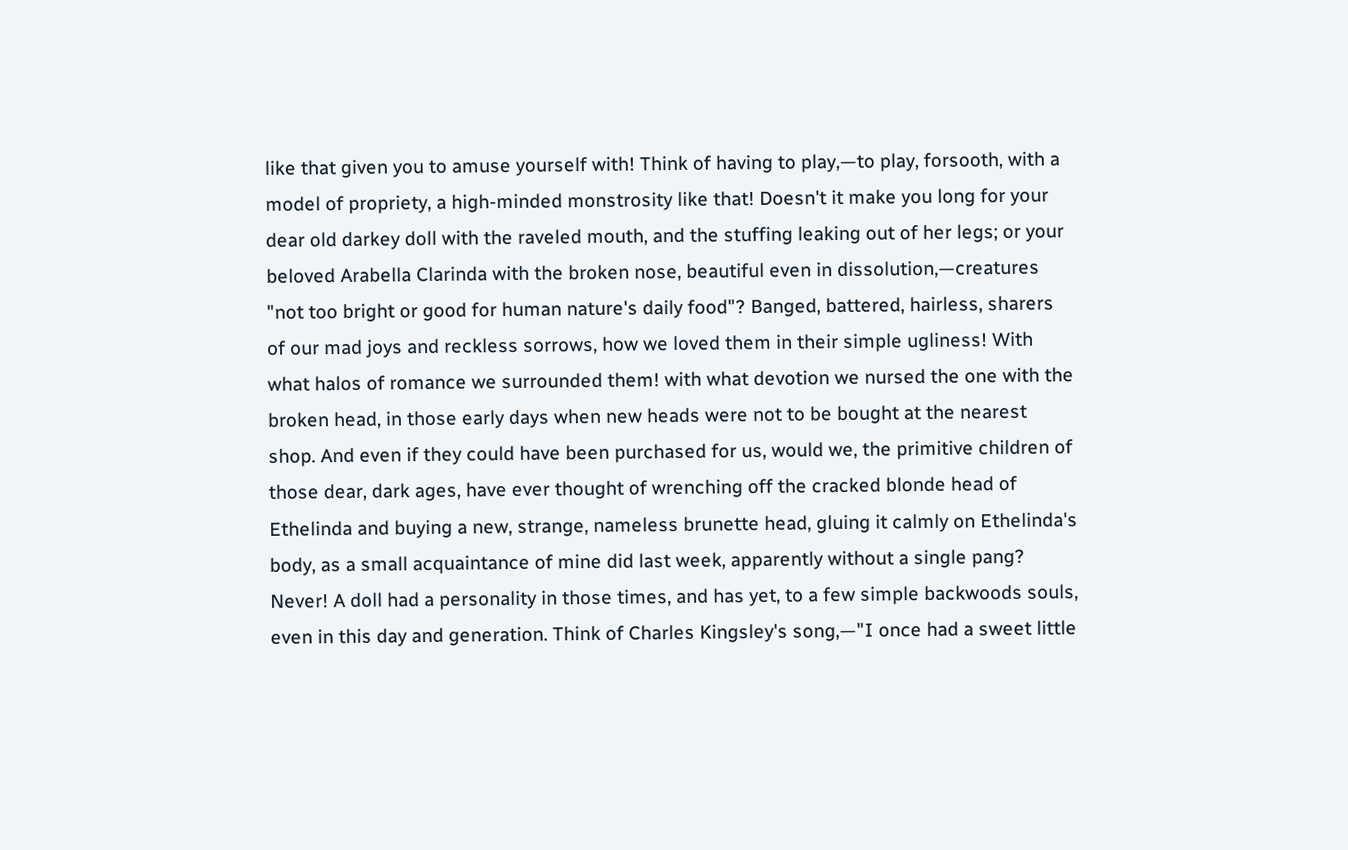like that given you to amuse yourself with! Think of having to play,—to play, forsooth, with a model of propriety, a high-minded monstrosity like that! Doesn't it make you long for your dear old darkey doll with the raveled mouth, and the stuffing leaking out of her legs; or your beloved Arabella Clarinda with the broken nose, beautiful even in dissolution,—creatures "not too bright or good for human nature's daily food"? Banged, battered, hairless, sharers of our mad joys and reckless sorrows, how we loved them in their simple ugliness! With what halos of romance we surrounded them! with what devotion we nursed the one with the broken head, in those early days when new heads were not to be bought at the nearest shop. And even if they could have been purchased for us, would we, the primitive children of those dear, dark ages, have ever thought of wrenching off the cracked blonde head of Ethelinda and buying a new, strange, nameless brunette head, gluing it calmly on Ethelinda's body, as a small acquaintance of mine did last week, apparently without a single pang? Never! A doll had a personality in those times, and has yet, to a few simple backwoods souls, even in this day and generation. Think of Charles Kingsley's song,—"I once had a sweet little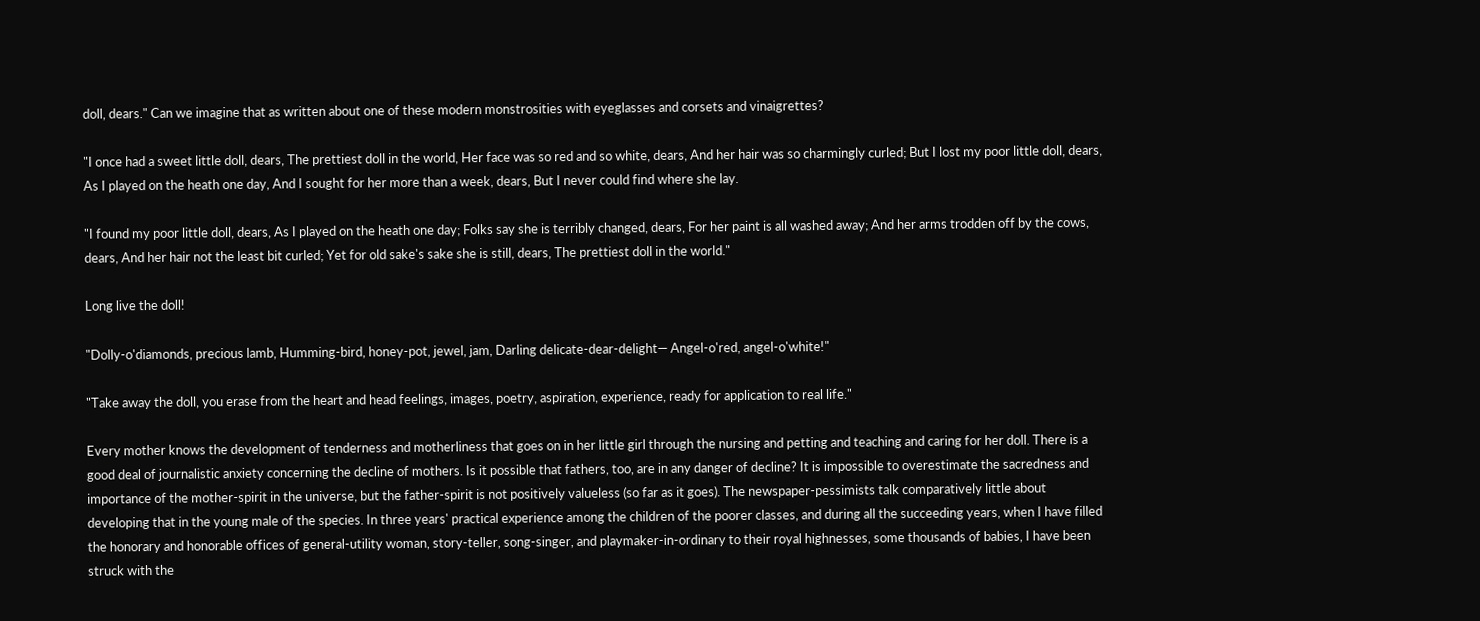doll, dears." Can we imagine that as written about one of these modern monstrosities with eyeglasses and corsets and vinaigrettes?

"I once had a sweet little doll, dears, The prettiest doll in the world, Her face was so red and so white, dears, And her hair was so charmingly curled; But I lost my poor little doll, dears, As I played on the heath one day, And I sought for her more than a week, dears, But I never could find where she lay.

"I found my poor little doll, dears, As I played on the heath one day; Folks say she is terribly changed, dears, For her paint is all washed away; And her arms trodden off by the cows, dears, And her hair not the least bit curled; Yet for old sake's sake she is still, dears, The prettiest doll in the world."

Long live the doll!

"Dolly-o'diamonds, precious lamb, Humming-bird, honey-pot, jewel, jam, Darling delicate-dear-delight— Angel-o'red, angel-o'white!"

"Take away the doll, you erase from the heart and head feelings, images, poetry, aspiration, experience, ready for application to real life."

Every mother knows the development of tenderness and motherliness that goes on in her little girl through the nursing and petting and teaching and caring for her doll. There is a good deal of journalistic anxiety concerning the decline of mothers. Is it possible that fathers, too, are in any danger of decline? It is impossible to overestimate the sacredness and importance of the mother-spirit in the universe, but the father-spirit is not positively valueless (so far as it goes). The newspaper-pessimists talk comparatively little about developing that in the young male of the species. In three years' practical experience among the children of the poorer classes, and during all the succeeding years, when I have filled the honorary and honorable offices of general-utility woman, story-teller, song-singer, and playmaker-in-ordinary to their royal highnesses, some thousands of babies, I have been struck with the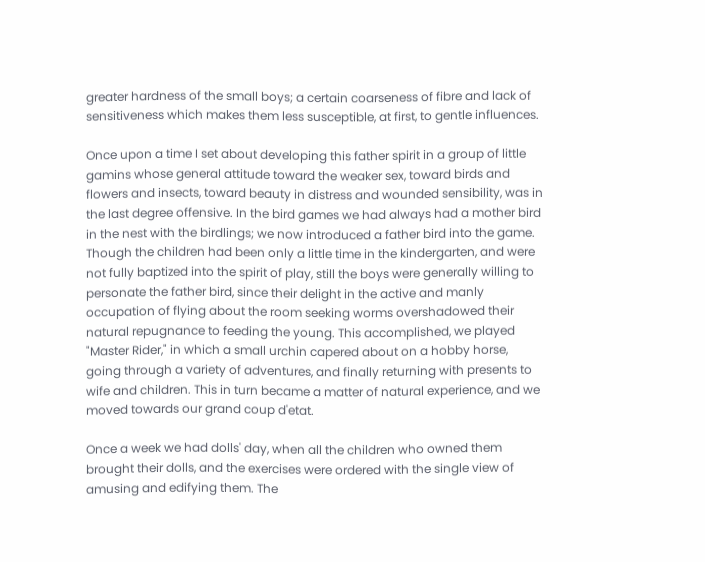greater hardness of the small boys; a certain coarseness of fibre and lack of sensitiveness which makes them less susceptible, at first, to gentle influences.

Once upon a time I set about developing this father spirit in a group of little gamins whose general attitude toward the weaker sex, toward birds and flowers and insects, toward beauty in distress and wounded sensibility, was in the last degree offensive. In the bird games we had always had a mother bird in the nest with the birdlings; we now introduced a father bird into the game. Though the children had been only a little time in the kindergarten, and were not fully baptized into the spirit of play, still the boys were generally willing to personate the father bird, since their delight in the active and manly occupation of flying about the room seeking worms overshadowed their natural repugnance to feeding the young. This accomplished, we played "Master Rider," in which a small urchin capered about on a hobby horse, going through a variety of adventures, and finally returning with presents to wife and children. This in turn became a matter of natural experience, and we moved towards our grand coup d'etat.

Once a week we had dolls' day, when all the children who owned them brought their dolls, and the exercises were ordered with the single view of amusing and edifying them. The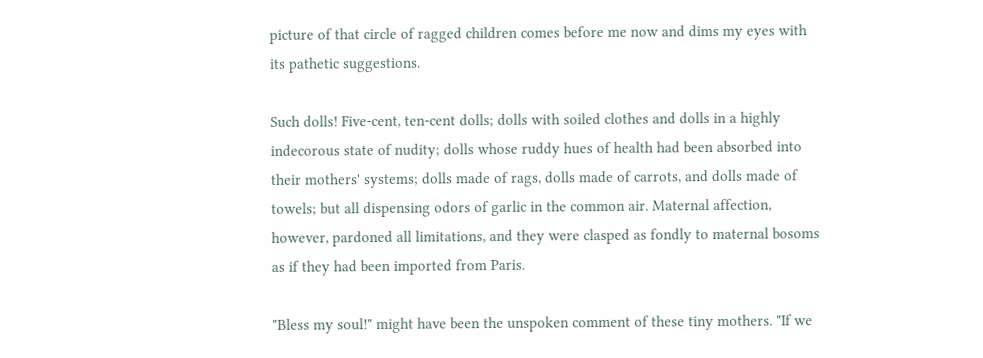picture of that circle of ragged children comes before me now and dims my eyes with its pathetic suggestions.

Such dolls! Five-cent, ten-cent dolls; dolls with soiled clothes and dolls in a highly indecorous state of nudity; dolls whose ruddy hues of health had been absorbed into their mothers' systems; dolls made of rags, dolls made of carrots, and dolls made of towels; but all dispensing odors of garlic in the common air. Maternal affection, however, pardoned all limitations, and they were clasped as fondly to maternal bosoms as if they had been imported from Paris.

"Bless my soul!" might have been the unspoken comment of these tiny mothers. "If we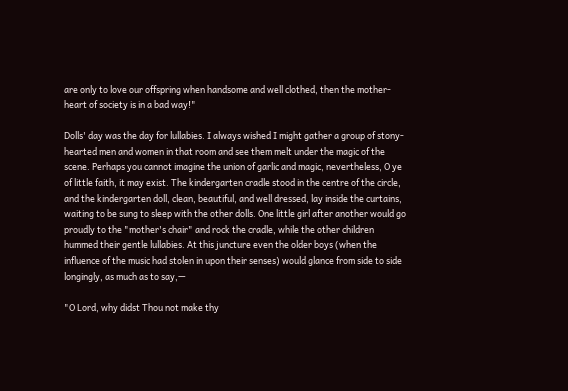are only to love our offspring when handsome and well clothed, then the mother-heart of society is in a bad way!"

Dolls' day was the day for lullabies. I always wished I might gather a group of stony-hearted men and women in that room and see them melt under the magic of the scene. Perhaps you cannot imagine the union of garlic and magic, nevertheless, O ye of little faith, it may exist. The kindergarten cradle stood in the centre of the circle, and the kindergarten doll, clean, beautiful, and well dressed, lay inside the curtains, waiting to be sung to sleep with the other dolls. One little girl after another would go proudly to the "mother's chair" and rock the cradle, while the other children hummed their gentle lullabies. At this juncture even the older boys (when the influence of the music had stolen in upon their senses) would glance from side to side longingly, as much as to say,—

"O Lord, why didst Thou not make thy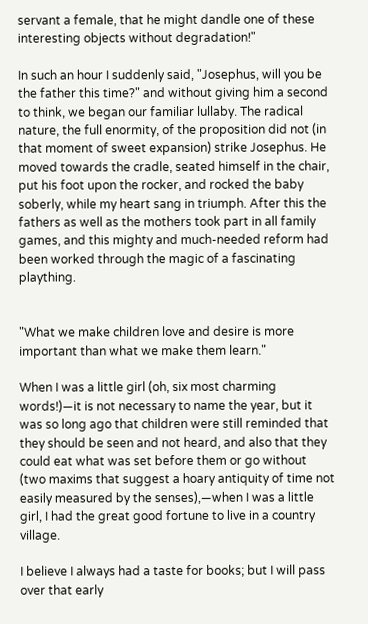servant a female, that he might dandle one of these interesting objects without degradation!"

In such an hour I suddenly said, "Josephus, will you be the father this time?" and without giving him a second to think, we began our familiar lullaby. The radical nature, the full enormity, of the proposition did not (in that moment of sweet expansion) strike Josephus. He moved towards the cradle, seated himself in the chair, put his foot upon the rocker, and rocked the baby soberly, while my heart sang in triumph. After this the fathers as well as the mothers took part in all family games, and this mighty and much-needed reform had been worked through the magic of a fascinating plaything.


"What we make children love and desire is more important than what we make them learn."

When I was a little girl (oh, six most charming words!)—it is not necessary to name the year, but it was so long ago that children were still reminded that they should be seen and not heard, and also that they could eat what was set before them or go without (two maxims that suggest a hoary antiquity of time not easily measured by the senses),—when I was a little girl, I had the great good fortune to live in a country village.

I believe I always had a taste for books; but I will pass over that early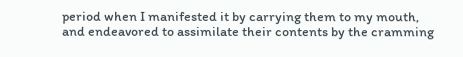period when I manifested it by carrying them to my mouth, and endeavored to assimilate their contents by the cramming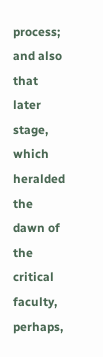process; and also that later stage, which heralded the dawn of the critical faculty, perhaps,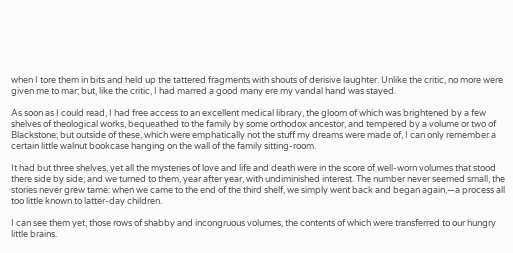when I tore them in bits and held up the tattered fragments with shouts of derisive laughter. Unlike the critic, no more were given me to mar; but, like the critic, I had marred a good many ere my vandal hand was stayed.

As soon as I could read, I had free access to an excellent medical library, the gloom of which was brightened by a few shelves of theological works, bequeathed to the family by some orthodox ancestor, and tempered by a volume or two of Blackstone; but outside of these, which were emphatically not the stuff my dreams were made of, I can only remember a certain little walnut bookcase hanging on the wall of the family sitting-room.

It had but three shelves, yet all the mysteries of love and life and death were in the score of well-worn volumes that stood there side by side; and we turned to them, year after year, with undiminished interest. The number never seemed small, the stories never grew tame: when we came to the end of the third shelf, we simply went back and began again,—a process all too little known to latter-day children.

I can see them yet, those rows of shabby and incongruous volumes, the contents of which were transferred to our hungry little brains.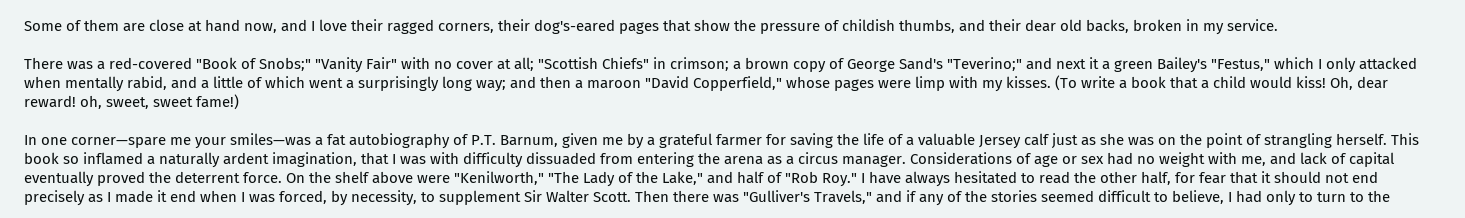Some of them are close at hand now, and I love their ragged corners, their dog's-eared pages that show the pressure of childish thumbs, and their dear old backs, broken in my service.

There was a red-covered "Book of Snobs;" "Vanity Fair" with no cover at all; "Scottish Chiefs" in crimson; a brown copy of George Sand's "Teverino;" and next it a green Bailey's "Festus," which I only attacked when mentally rabid, and a little of which went a surprisingly long way; and then a maroon "David Copperfield," whose pages were limp with my kisses. (To write a book that a child would kiss! Oh, dear reward! oh, sweet, sweet fame!)

In one corner—spare me your smiles—was a fat autobiography of P.T. Barnum, given me by a grateful farmer for saving the life of a valuable Jersey calf just as she was on the point of strangling herself. This book so inflamed a naturally ardent imagination, that I was with difficulty dissuaded from entering the arena as a circus manager. Considerations of age or sex had no weight with me, and lack of capital eventually proved the deterrent force. On the shelf above were "Kenilworth," "The Lady of the Lake," and half of "Rob Roy." I have always hesitated to read the other half, for fear that it should not end precisely as I made it end when I was forced, by necessity, to supplement Sir Walter Scott. Then there was "Gulliver's Travels," and if any of the stories seemed difficult to believe, I had only to turn to the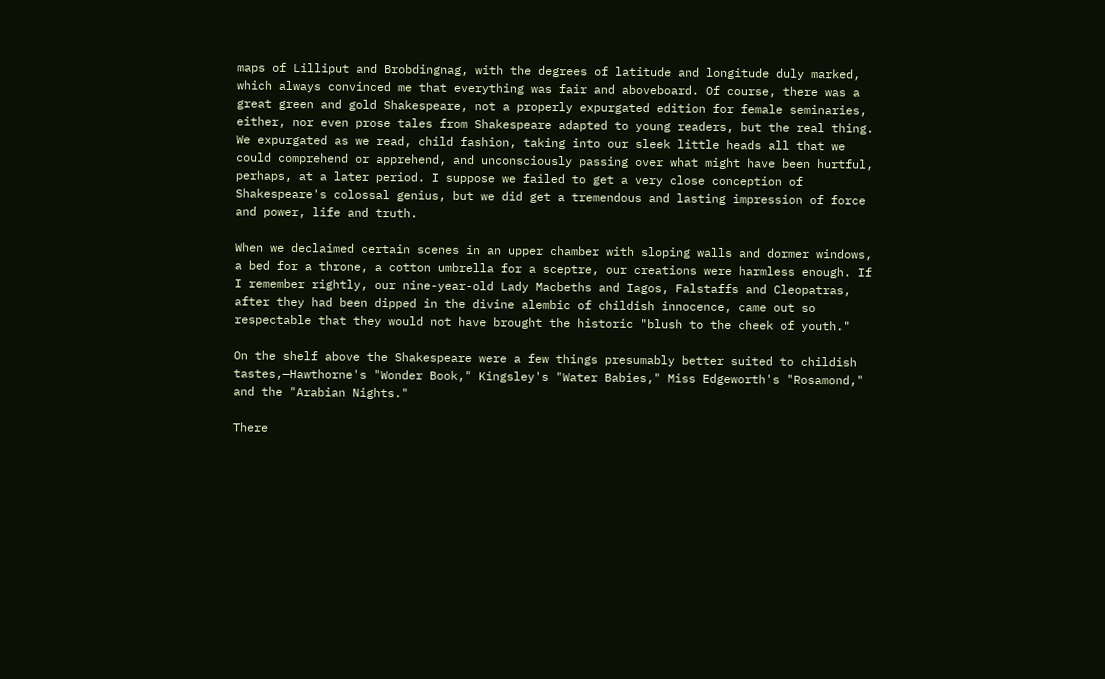maps of Lilliput and Brobdingnag, with the degrees of latitude and longitude duly marked, which always convinced me that everything was fair and aboveboard. Of course, there was a great green and gold Shakespeare, not a properly expurgated edition for female seminaries, either, nor even prose tales from Shakespeare adapted to young readers, but the real thing. We expurgated as we read, child fashion, taking into our sleek little heads all that we could comprehend or apprehend, and unconsciously passing over what might have been hurtful, perhaps, at a later period. I suppose we failed to get a very close conception of Shakespeare's colossal genius, but we did get a tremendous and lasting impression of force and power, life and truth.

When we declaimed certain scenes in an upper chamber with sloping walls and dormer windows, a bed for a throne, a cotton umbrella for a sceptre, our creations were harmless enough. If I remember rightly, our nine-year-old Lady Macbeths and Iagos, Falstaffs and Cleopatras, after they had been dipped in the divine alembic of childish innocence, came out so respectable that they would not have brought the historic "blush to the cheek of youth."

On the shelf above the Shakespeare were a few things presumably better suited to childish tastes,—Hawthorne's "Wonder Book," Kingsley's "Water Babies," Miss Edgeworth's "Rosamond," and the "Arabian Nights."

There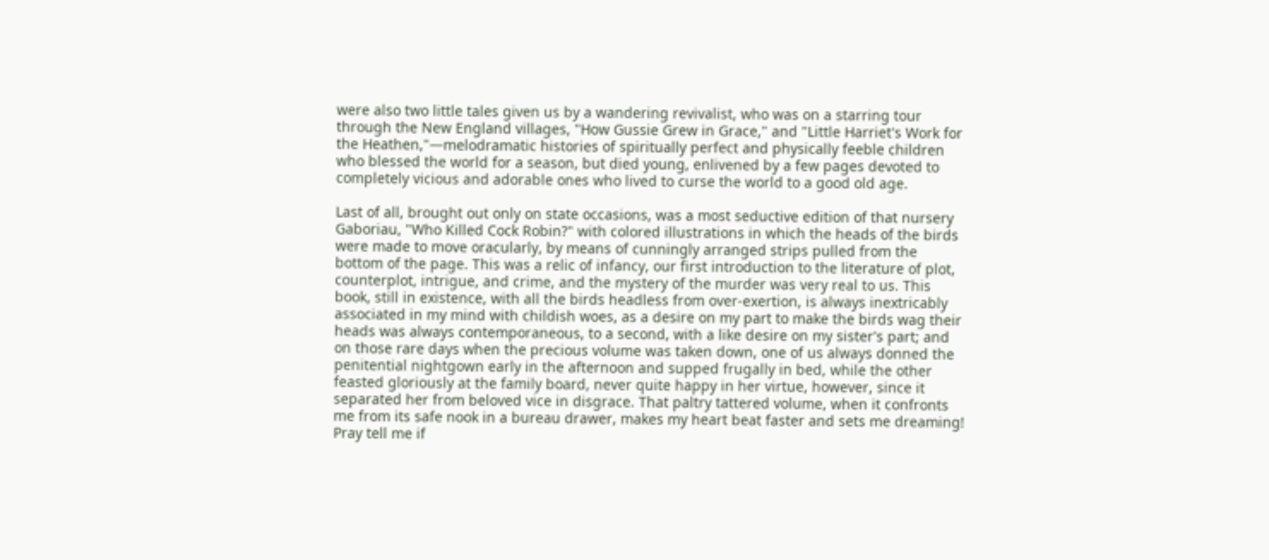were also two little tales given us by a wandering revivalist, who was on a starring tour through the New England villages, "How Gussie Grew in Grace," and "Little Harriet's Work for the Heathen,"—melodramatic histories of spiritually perfect and physically feeble children who blessed the world for a season, but died young, enlivened by a few pages devoted to completely vicious and adorable ones who lived to curse the world to a good old age.

Last of all, brought out only on state occasions, was a most seductive edition of that nursery Gaboriau, "Who Killed Cock Robin?" with colored illustrations in which the heads of the birds were made to move oracularly, by means of cunningly arranged strips pulled from the bottom of the page. This was a relic of infancy, our first introduction to the literature of plot, counterplot, intrigue, and crime, and the mystery of the murder was very real to us. This book, still in existence, with all the birds headless from over-exertion, is always inextricably associated in my mind with childish woes, as a desire on my part to make the birds wag their heads was always contemporaneous, to a second, with a like desire on my sister's part; and on those rare days when the precious volume was taken down, one of us always donned the penitential nightgown early in the afternoon and supped frugally in bed, while the other feasted gloriously at the family board, never quite happy in her virtue, however, since it separated her from beloved vice in disgrace. That paltry tattered volume, when it confronts me from its safe nook in a bureau drawer, makes my heart beat faster and sets me dreaming! Pray tell me if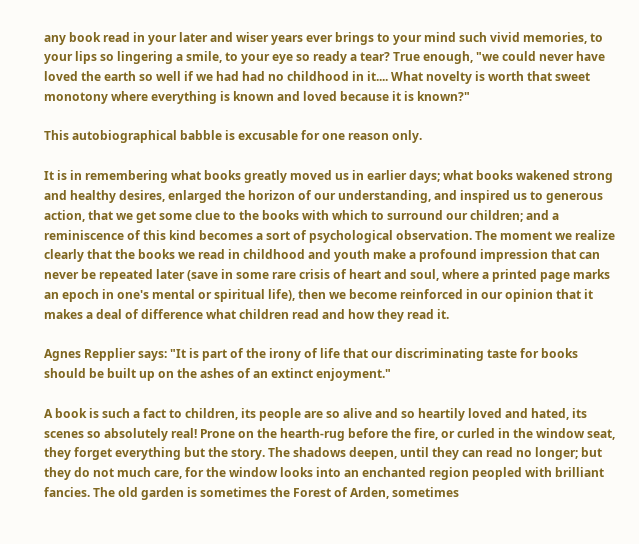any book read in your later and wiser years ever brings to your mind such vivid memories, to your lips so lingering a smile, to your eye so ready a tear? True enough, "we could never have loved the earth so well if we had had no childhood in it.... What novelty is worth that sweet monotony where everything is known and loved because it is known?"

This autobiographical babble is excusable for one reason only.

It is in remembering what books greatly moved us in earlier days; what books wakened strong and healthy desires, enlarged the horizon of our understanding, and inspired us to generous action, that we get some clue to the books with which to surround our children; and a reminiscence of this kind becomes a sort of psychological observation. The moment we realize clearly that the books we read in childhood and youth make a profound impression that can never be repeated later (save in some rare crisis of heart and soul, where a printed page marks an epoch in one's mental or spiritual life), then we become reinforced in our opinion that it makes a deal of difference what children read and how they read it.

Agnes Repplier says: "It is part of the irony of life that our discriminating taste for books should be built up on the ashes of an extinct enjoyment."

A book is such a fact to children, its people are so alive and so heartily loved and hated, its scenes so absolutely real! Prone on the hearth-rug before the fire, or curled in the window seat, they forget everything but the story. The shadows deepen, until they can read no longer; but they do not much care, for the window looks into an enchanted region peopled with brilliant fancies. The old garden is sometimes the Forest of Arden, sometimes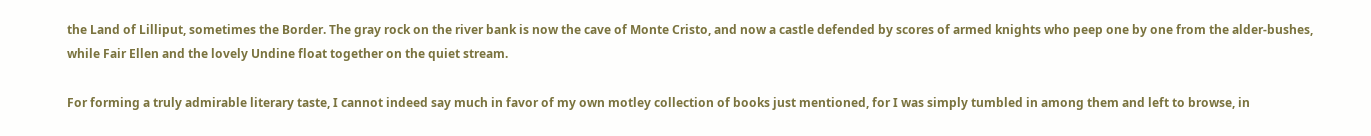the Land of Lilliput, sometimes the Border. The gray rock on the river bank is now the cave of Monte Cristo, and now a castle defended by scores of armed knights who peep one by one from the alder-bushes, while Fair Ellen and the lovely Undine float together on the quiet stream.

For forming a truly admirable literary taste, I cannot indeed say much in favor of my own motley collection of books just mentioned, for I was simply tumbled in among them and left to browse, in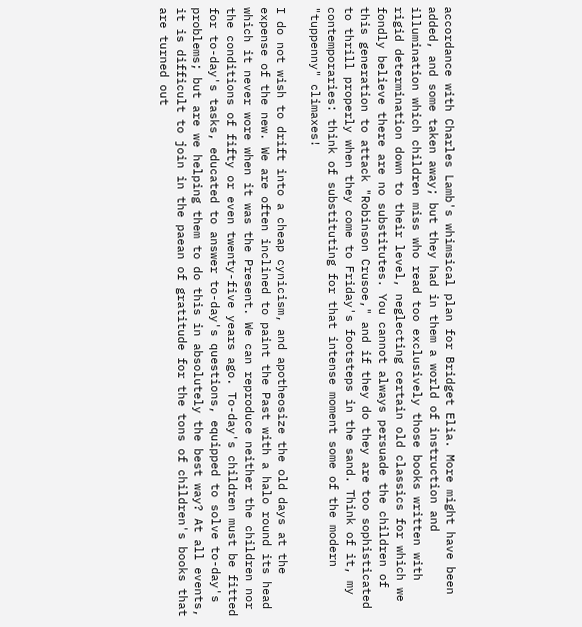accordance with Charles Lamb's whimsical plan for Bridget Elia. More might have been added, and some taken away; but they had in them a world of instruction and illumination which children miss who read too exclusively those books written with rigid determination down to their level, neglecting certain old classics for which we fondly believe there are no substitutes. You cannot always persuade the children of this generation to attack "Robinson Crusoe," and if they do they are too sophisticated to thrill properly when they come to Friday's footsteps in the sand. Think of it, my contemporaries: think of substituting for that intense moment some of the modern "tuppenny" climaxes!

I do not wish to drift into a cheap cynicism, and apotheosize the old days at the expense of the new. We are often inclined to paint the Past with a halo round its head which it never wore when it was the Present. We can reproduce neither the children nor the conditions of fifty or even twenty-five years ago. To-day's children must be fitted for to-day's tasks, educated to answer to-day's questions, equipped to solve to-day's problems; but are we helping them to do this in absolutely the best way? At all events, it is difficult to join in the paean of gratitude for the tons of children's books that are turned out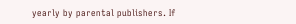yearly by parental publishers. If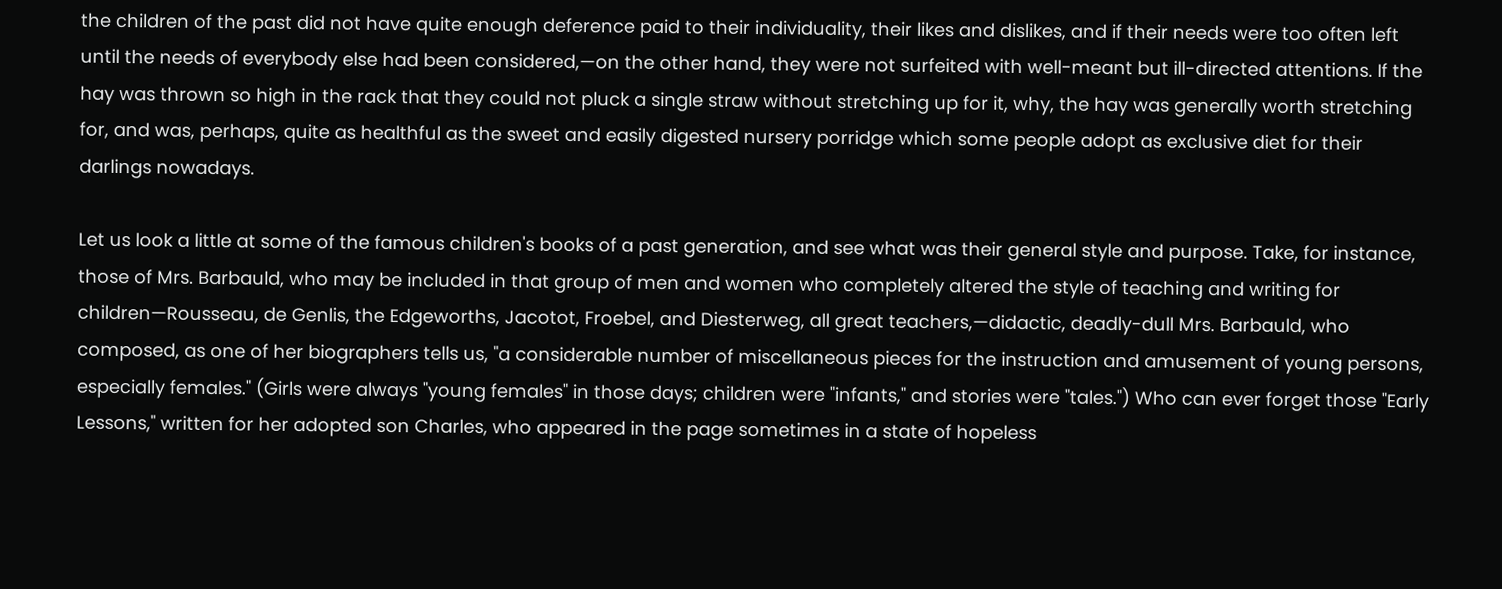the children of the past did not have quite enough deference paid to their individuality, their likes and dislikes, and if their needs were too often left until the needs of everybody else had been considered,—on the other hand, they were not surfeited with well-meant but ill-directed attentions. If the hay was thrown so high in the rack that they could not pluck a single straw without stretching up for it, why, the hay was generally worth stretching for, and was, perhaps, quite as healthful as the sweet and easily digested nursery porridge which some people adopt as exclusive diet for their darlings nowadays.

Let us look a little at some of the famous children's books of a past generation, and see what was their general style and purpose. Take, for instance, those of Mrs. Barbauld, who may be included in that group of men and women who completely altered the style of teaching and writing for children—Rousseau, de Genlis, the Edgeworths, Jacotot, Froebel, and Diesterweg, all great teachers,—didactic, deadly-dull Mrs. Barbauld, who composed, as one of her biographers tells us, "a considerable number of miscellaneous pieces for the instruction and amusement of young persons, especially females." (Girls were always "young females" in those days; children were "infants," and stories were "tales.") Who can ever forget those "Early Lessons," written for her adopted son Charles, who appeared in the page sometimes in a state of hopeless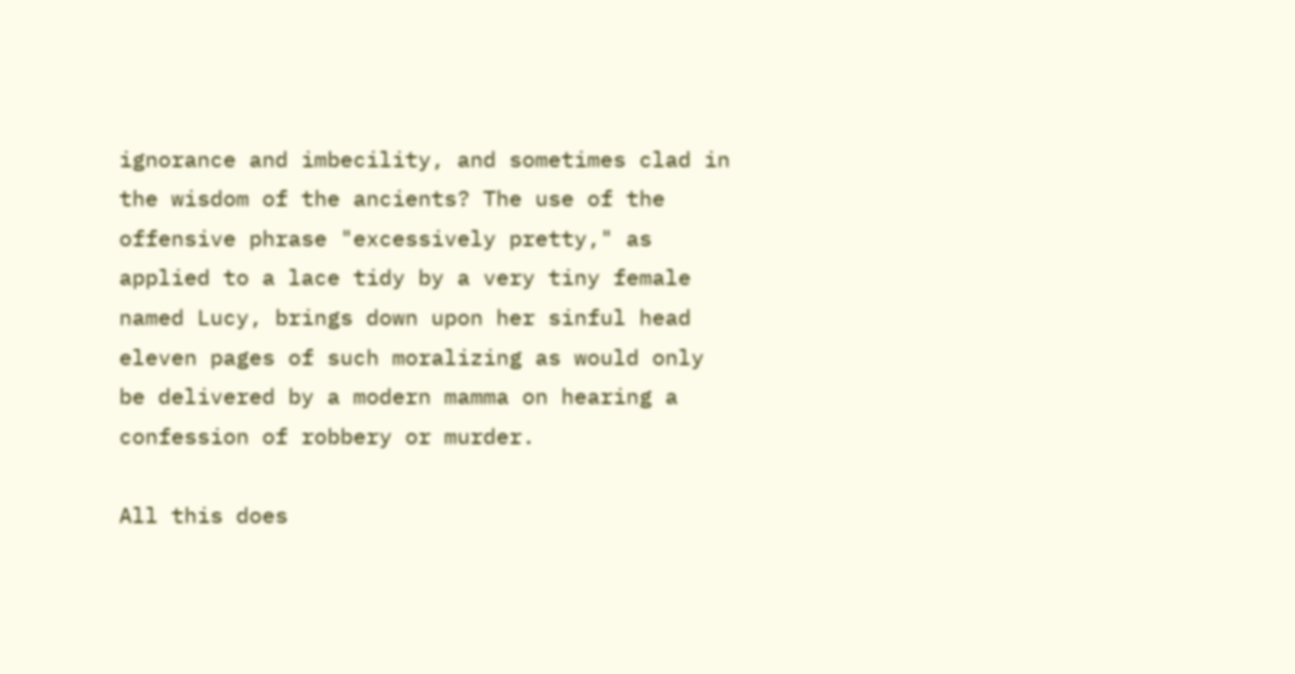ignorance and imbecility, and sometimes clad in the wisdom of the ancients? The use of the offensive phrase "excessively pretty," as applied to a lace tidy by a very tiny female named Lucy, brings down upon her sinful head eleven pages of such moralizing as would only be delivered by a modern mamma on hearing a confession of robbery or murder.

All this does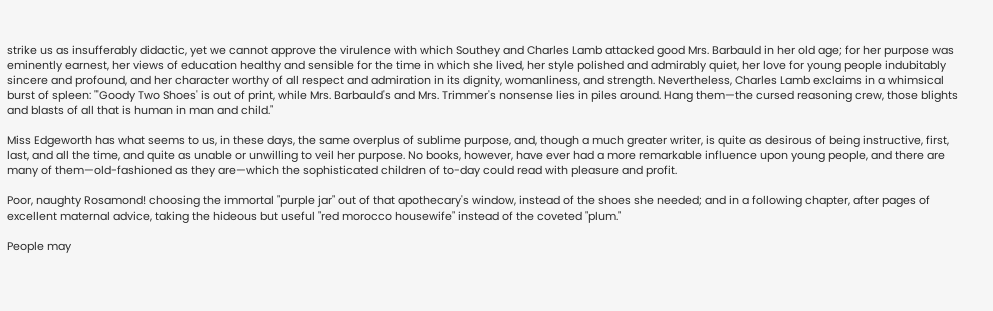strike us as insufferably didactic, yet we cannot approve the virulence with which Southey and Charles Lamb attacked good Mrs. Barbauld in her old age; for her purpose was eminently earnest, her views of education healthy and sensible for the time in which she lived, her style polished and admirably quiet, her love for young people indubitably sincere and profound, and her character worthy of all respect and admiration in its dignity, womanliness, and strength. Nevertheless, Charles Lamb exclaims in a whimsical burst of spleen: "'Goody Two Shoes' is out of print, while Mrs. Barbauld's and Mrs. Trimmer's nonsense lies in piles around. Hang them—the cursed reasoning crew, those blights and blasts of all that is human in man and child."

Miss Edgeworth has what seems to us, in these days, the same overplus of sublime purpose, and, though a much greater writer, is quite as desirous of being instructive, first, last, and all the time, and quite as unable or unwilling to veil her purpose. No books, however, have ever had a more remarkable influence upon young people, and there are many of them—old-fashioned as they are—which the sophisticated children of to-day could read with pleasure and profit.

Poor, naughty Rosamond! choosing the immortal "purple jar" out of that apothecary's window, instead of the shoes she needed; and in a following chapter, after pages of excellent maternal advice, taking the hideous but useful "red morocco housewife" instead of the coveted "plum."

People may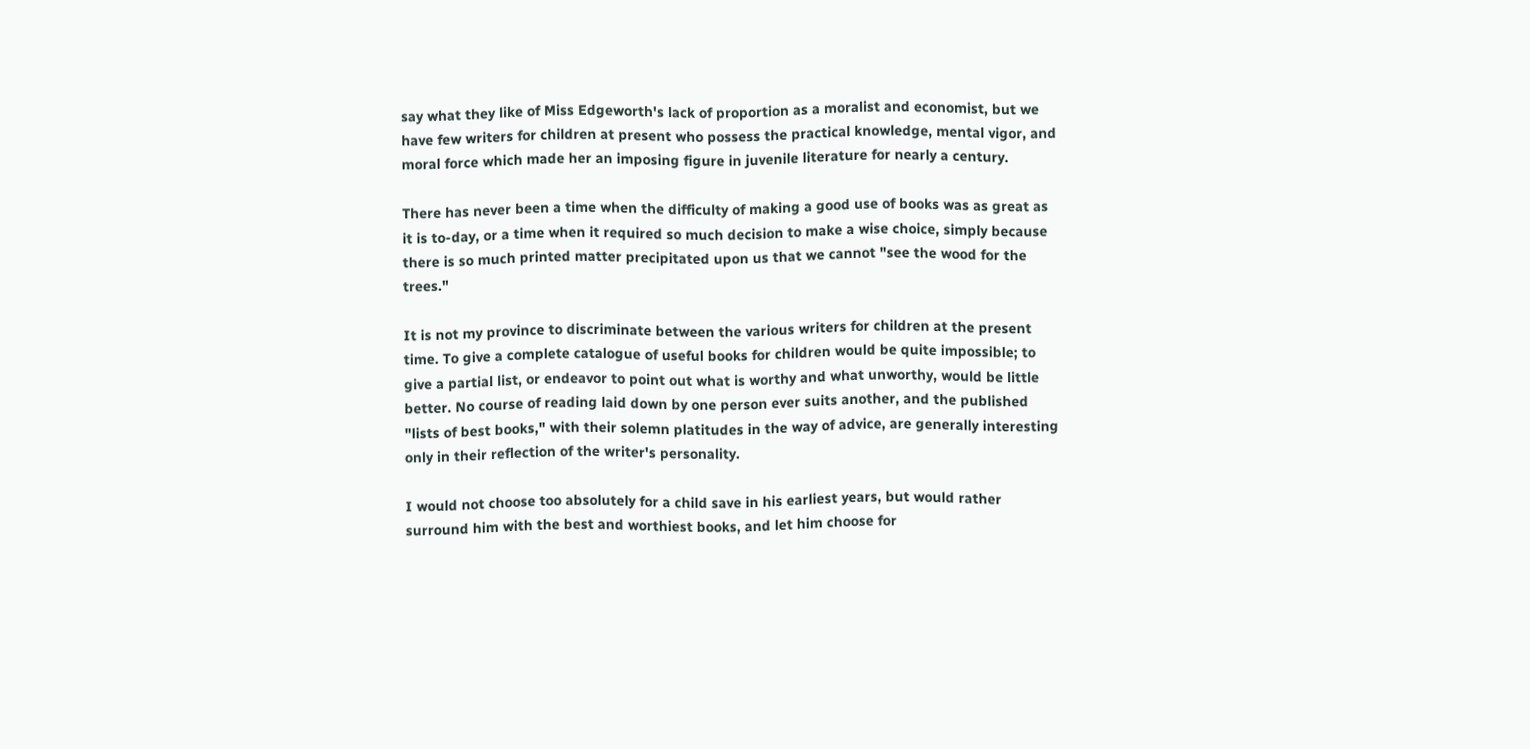say what they like of Miss Edgeworth's lack of proportion as a moralist and economist, but we have few writers for children at present who possess the practical knowledge, mental vigor, and moral force which made her an imposing figure in juvenile literature for nearly a century.

There has never been a time when the difficulty of making a good use of books was as great as it is to-day, or a time when it required so much decision to make a wise choice, simply because there is so much printed matter precipitated upon us that we cannot "see the wood for the trees."

It is not my province to discriminate between the various writers for children at the present time. To give a complete catalogue of useful books for children would be quite impossible; to give a partial list, or endeavor to point out what is worthy and what unworthy, would be little better. No course of reading laid down by one person ever suits another, and the published "lists of best books," with their solemn platitudes in the way of advice, are generally interesting only in their reflection of the writer's personality.

I would not choose too absolutely for a child save in his earliest years, but would rather surround him with the best and worthiest books, and let him choose for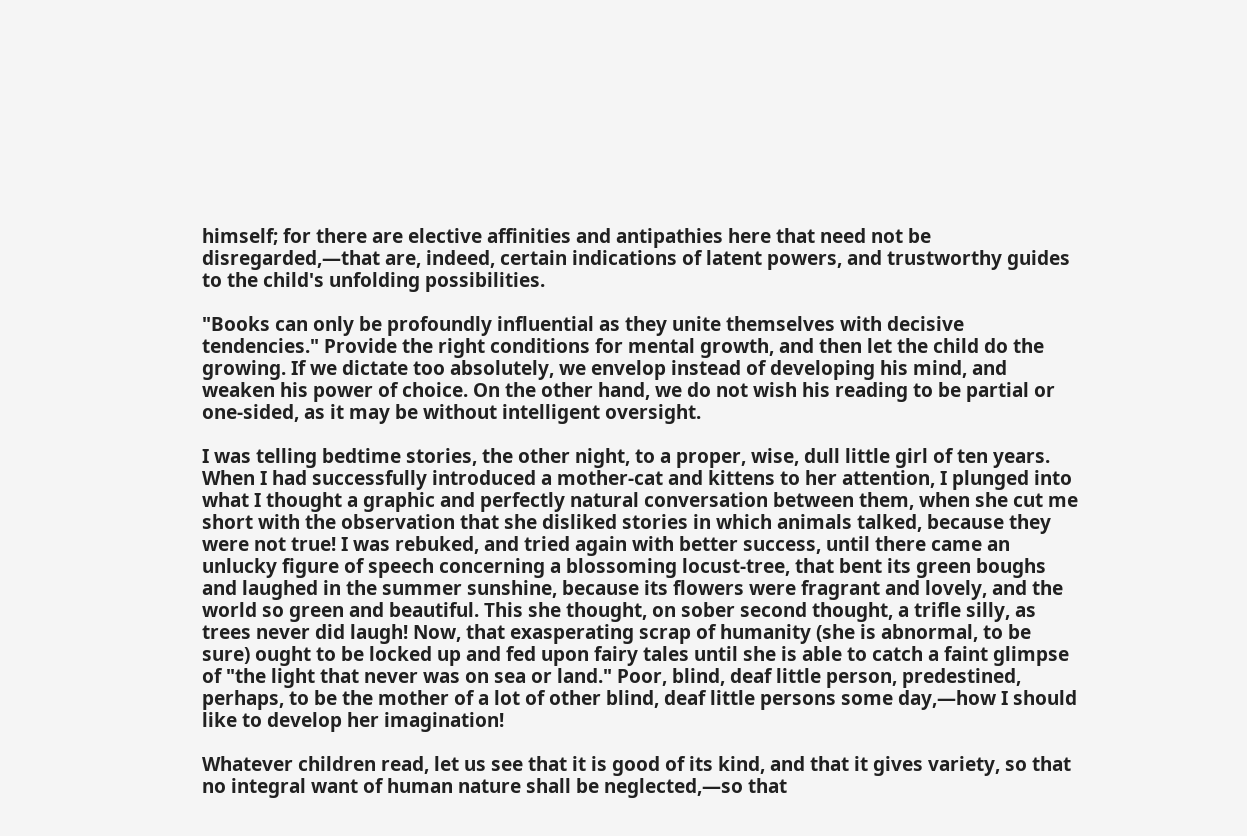himself; for there are elective affinities and antipathies here that need not be disregarded,—that are, indeed, certain indications of latent powers, and trustworthy guides to the child's unfolding possibilities.

"Books can only be profoundly influential as they unite themselves with decisive tendencies." Provide the right conditions for mental growth, and then let the child do the growing. If we dictate too absolutely, we envelop instead of developing his mind, and weaken his power of choice. On the other hand, we do not wish his reading to be partial or one-sided, as it may be without intelligent oversight.

I was telling bedtime stories, the other night, to a proper, wise, dull little girl of ten years. When I had successfully introduced a mother-cat and kittens to her attention, I plunged into what I thought a graphic and perfectly natural conversation between them, when she cut me short with the observation that she disliked stories in which animals talked, because they were not true! I was rebuked, and tried again with better success, until there came an unlucky figure of speech concerning a blossoming locust-tree, that bent its green boughs and laughed in the summer sunshine, because its flowers were fragrant and lovely, and the world so green and beautiful. This she thought, on sober second thought, a trifle silly, as trees never did laugh! Now, that exasperating scrap of humanity (she is abnormal, to be sure) ought to be locked up and fed upon fairy tales until she is able to catch a faint glimpse of "the light that never was on sea or land." Poor, blind, deaf little person, predestined, perhaps, to be the mother of a lot of other blind, deaf little persons some day,—how I should like to develop her imagination!

Whatever children read, let us see that it is good of its kind, and that it gives variety, so that no integral want of human nature shall be neglected,—so that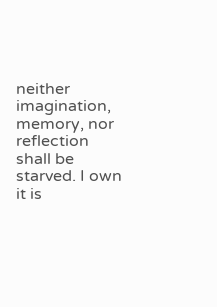neither imagination, memory, nor reflection shall be starved. I own it is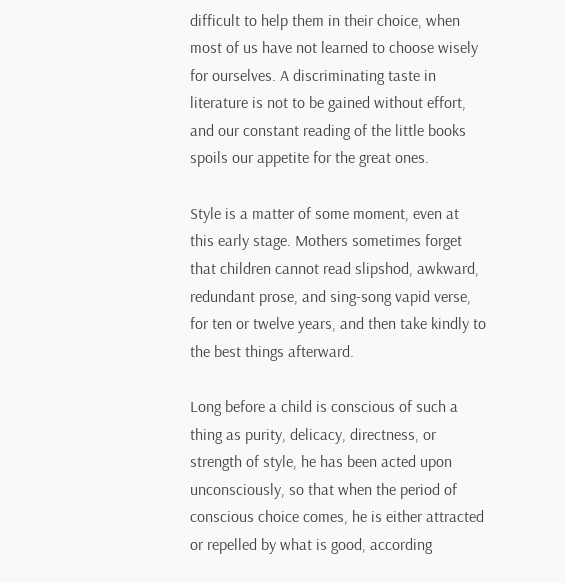difficult to help them in their choice, when most of us have not learned to choose wisely for ourselves. A discriminating taste in literature is not to be gained without effort, and our constant reading of the little books spoils our appetite for the great ones.

Style is a matter of some moment, even at this early stage. Mothers sometimes forget that children cannot read slipshod, awkward, redundant prose, and sing-song vapid verse, for ten or twelve years, and then take kindly to the best things afterward.

Long before a child is conscious of such a thing as purity, delicacy, directness, or strength of style, he has been acted upon unconsciously, so that when the period of conscious choice comes, he is either attracted or repelled by what is good, according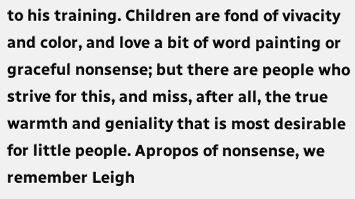to his training. Children are fond of vivacity and color, and love a bit of word painting or graceful nonsense; but there are people who strive for this, and miss, after all, the true warmth and geniality that is most desirable for little people. Apropos of nonsense, we remember Leigh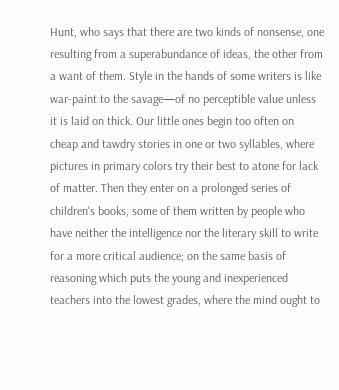Hunt, who says that there are two kinds of nonsense, one resulting from a superabundance of ideas, the other from a want of them. Style in the hands of some writers is like war-paint to the savage—of no perceptible value unless it is laid on thick. Our little ones begin too often on cheap and tawdry stories in one or two syllables, where pictures in primary colors try their best to atone for lack of matter. Then they enter on a prolonged series of children's books, some of them written by people who have neither the intelligence nor the literary skill to write for a more critical audience; on the same basis of reasoning which puts the young and inexperienced teachers into the lowest grades, where the mind ought to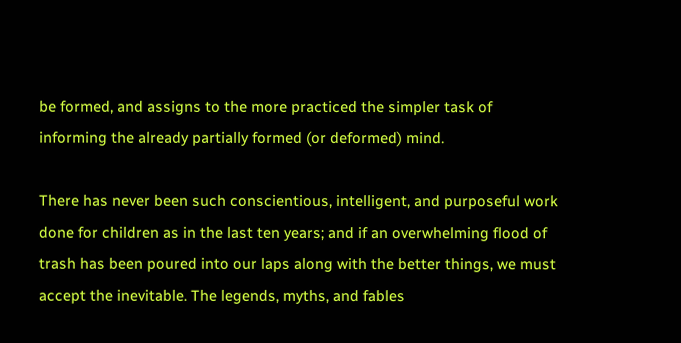be formed, and assigns to the more practiced the simpler task of informing the already partially formed (or deformed) mind.

There has never been such conscientious, intelligent, and purposeful work done for children as in the last ten years; and if an overwhelming flood of trash has been poured into our laps along with the better things, we must accept the inevitable. The legends, myths, and fables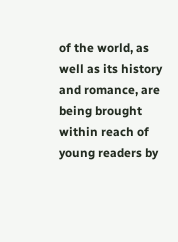of the world, as well as its history and romance, are being brought within reach of young readers by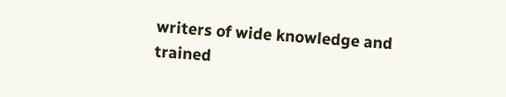writers of wide knowledge and trained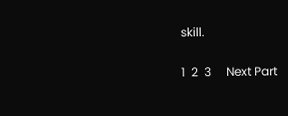skill.

1  2  3     Next Part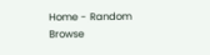Home - Random Browse